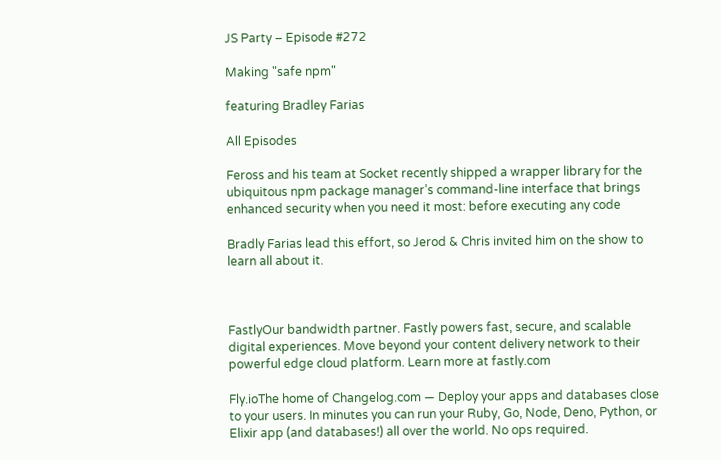JS Party – Episode #272

Making "safe npm"

featuring Bradley Farias

All Episodes

Feross and his team at Socket recently shipped a wrapper library for the ubiquitous npm package manager’s command-line interface that brings enhanced security when you need it most: before executing any code

Bradly Farias lead this effort, so Jerod & Chris invited him on the show to learn all about it.



FastlyOur bandwidth partner. Fastly powers fast, secure, and scalable digital experiences. Move beyond your content delivery network to their powerful edge cloud platform. Learn more at fastly.com

Fly.ioThe home of Changelog.com — Deploy your apps and databases close to your users. In minutes you can run your Ruby, Go, Node, Deno, Python, or Elixir app (and databases!) all over the world. No ops required.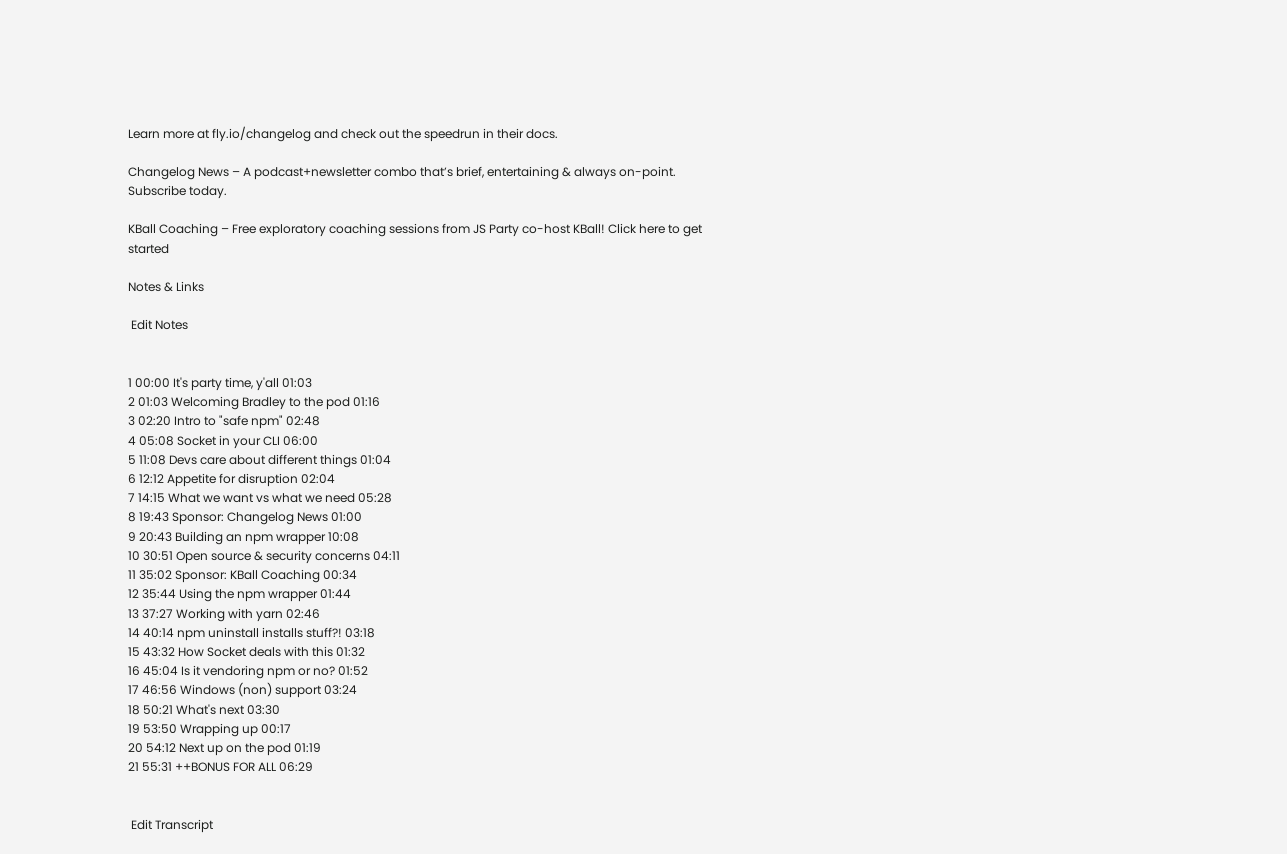Learn more at fly.io/changelog and check out the speedrun in their docs.

Changelog News – A podcast+newsletter combo that’s brief, entertaining & always on-point. Subscribe today.

KBall Coaching – Free exploratory coaching sessions from JS Party co-host KBall! Click here to get started

Notes & Links

 Edit Notes


1 00:00 It's party time, y'all 01:03
2 01:03 Welcoming Bradley to the pod 01:16
3 02:20 Intro to "safe npm" 02:48
4 05:08 Socket in your CLI 06:00
5 11:08 Devs care about different things 01:04
6 12:12 Appetite for disruption 02:04
7 14:15 What we want vs what we need 05:28
8 19:43 Sponsor: Changelog News 01:00
9 20:43 Building an npm wrapper 10:08
10 30:51 Open source & security concerns 04:11
11 35:02 Sponsor: KBall Coaching 00:34
12 35:44 Using the npm wrapper 01:44
13 37:27 Working with yarn 02:46
14 40:14 npm uninstall installs stuff?! 03:18
15 43:32 How Socket deals with this 01:32
16 45:04 Is it vendoring npm or no? 01:52
17 46:56 Windows (non) support 03:24
18 50:21 What's next 03:30
19 53:50 Wrapping up 00:17
20 54:12 Next up on the pod 01:19
21 55:31 ++BONUS FOR ALL 06:29


 Edit Transcript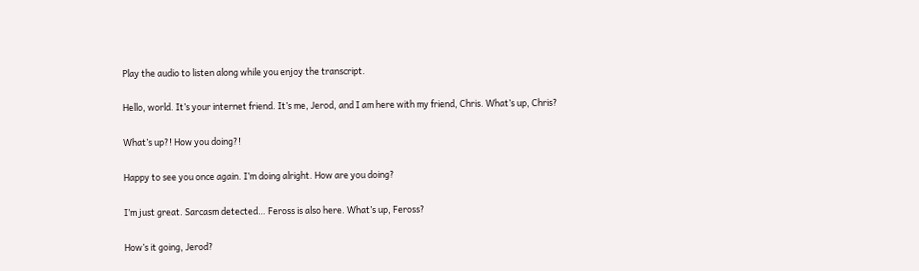Play the audio to listen along while you enjoy the transcript.

Hello, world. It’s your internet friend. It’s me, Jerod, and I am here with my friend, Chris. What’s up, Chris?

What’s up?! How you doing?!

Happy to see you once again. I’m doing alright. How are you doing?

I’m just great. Sarcasm detected… Feross is also here. What’s up, Feross?

How’s it going, Jerod?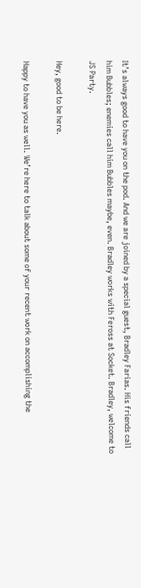It’s always good to have you on the pod. And we are joined by a special guest, Bradley Farias. His friends call him Bubbles; enemies call him Bubbles maybe, even. Bradley works with Feross at Socket. Bradley, welcome to JS Party.

Hey, good to be here.

Happy to have you as well. We’re here to talk about some of your recent work on accomplishing the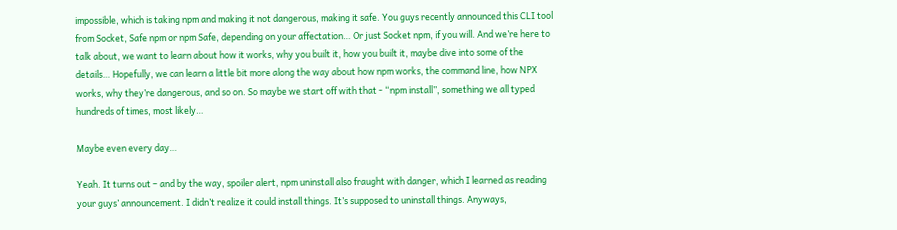impossible, which is taking npm and making it not dangerous, making it safe. You guys recently announced this CLI tool from Socket, Safe npm or npm Safe, depending on your affectation… Or just Socket npm, if you will. And we’re here to talk about, we want to learn about how it works, why you built it, how you built it, maybe dive into some of the details… Hopefully, we can learn a little bit more along the way about how npm works, the command line, how NPX works, why they’re dangerous, and so on. So maybe we start off with that - “npm install”, something we all typed hundreds of times, most likely…

Maybe even every day…

Yeah. It turns out – and by the way, spoiler alert, npm uninstall also fraught with danger, which I learned as reading your guys’ announcement. I didn’t realize it could install things. It’s supposed to uninstall things. Anyways,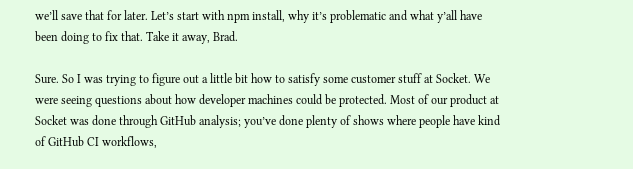we’ll save that for later. Let’s start with npm install, why it’s problematic and what y’all have been doing to fix that. Take it away, Brad.

Sure. So I was trying to figure out a little bit how to satisfy some customer stuff at Socket. We were seeing questions about how developer machines could be protected. Most of our product at Socket was done through GitHub analysis; you’ve done plenty of shows where people have kind of GitHub CI workflows,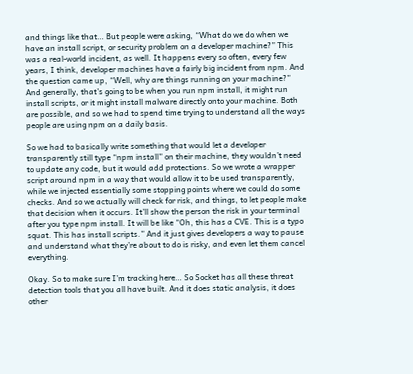and things like that… But people were asking, “What do we do when we have an install script, or security problem on a developer machine?” This was a real-world incident, as well. It happens every so often, every few years, I think, developer machines have a fairly big incident from npm. And the question came up, “Well, why are things running on your machine?” And generally, that’s going to be when you run npm install, it might run install scripts, or it might install malware directly onto your machine. Both are possible, and so we had to spend time trying to understand all the ways people are using npm on a daily basis.

So we had to basically write something that would let a developer transparently still type “npm install” on their machine, they wouldn’t need to update any code, but it would add protections. So we wrote a wrapper script around npm in a way that would allow it to be used transparently, while we injected essentially some stopping points where we could do some checks. And so we actually will check for risk, and things, to let people make that decision when it occurs. It’ll show the person the risk in your terminal after you type npm install. It will be like “Oh, this has a CVE. This is a typo squat. This has install scripts.” And it just gives developers a way to pause and understand what they’re about to do is risky, and even let them cancel everything.

Okay. So to make sure I’m tracking here… So Socket has all these threat detection tools that you all have built. And it does static analysis, it does other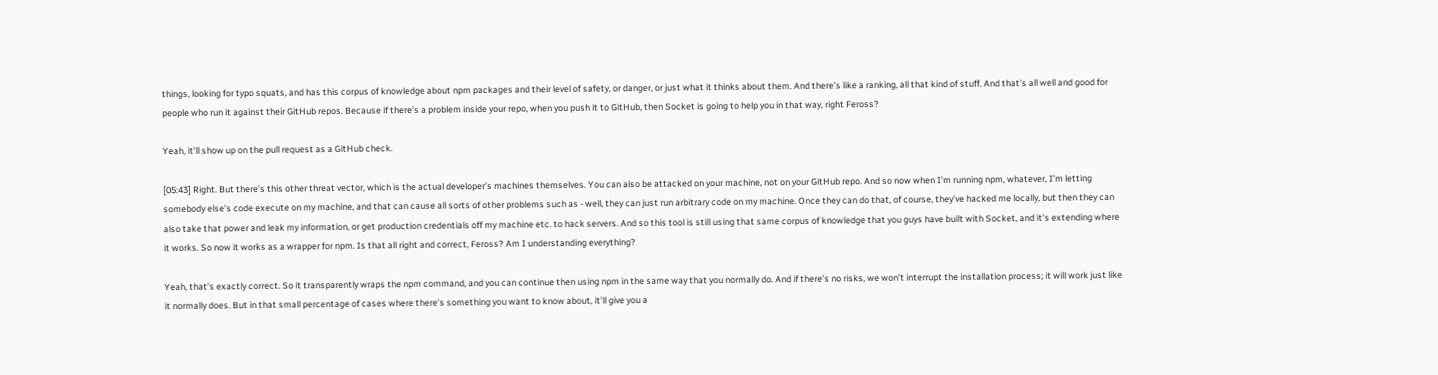things, looking for typo squats, and has this corpus of knowledge about npm packages and their level of safety, or danger, or just what it thinks about them. And there’s like a ranking, all that kind of stuff. And that’s all well and good for people who run it against their GitHub repos. Because if there’s a problem inside your repo, when you push it to GitHub, then Socket is going to help you in that way, right Feross?

Yeah, it’ll show up on the pull request as a GitHub check.

[05:43] Right. But there’s this other threat vector, which is the actual developer’s machines themselves. You can also be attacked on your machine, not on your GitHub repo. And so now when I’m running npm, whatever, I’m letting somebody else’s code execute on my machine, and that can cause all sorts of other problems such as - well, they can just run arbitrary code on my machine. Once they can do that, of course, they’ve hacked me locally, but then they can also take that power and leak my information, or get production credentials off my machine etc. to hack servers. And so this tool is still using that same corpus of knowledge that you guys have built with Socket, and it’s extending where it works. So now it works as a wrapper for npm. Is that all right and correct, Feross? Am I understanding everything?

Yeah, that’s exactly correct. So it transparently wraps the npm command, and you can continue then using npm in the same way that you normally do. And if there’s no risks, we won’t interrupt the installation process; it will work just like it normally does. But in that small percentage of cases where there’s something you want to know about, it’ll give you a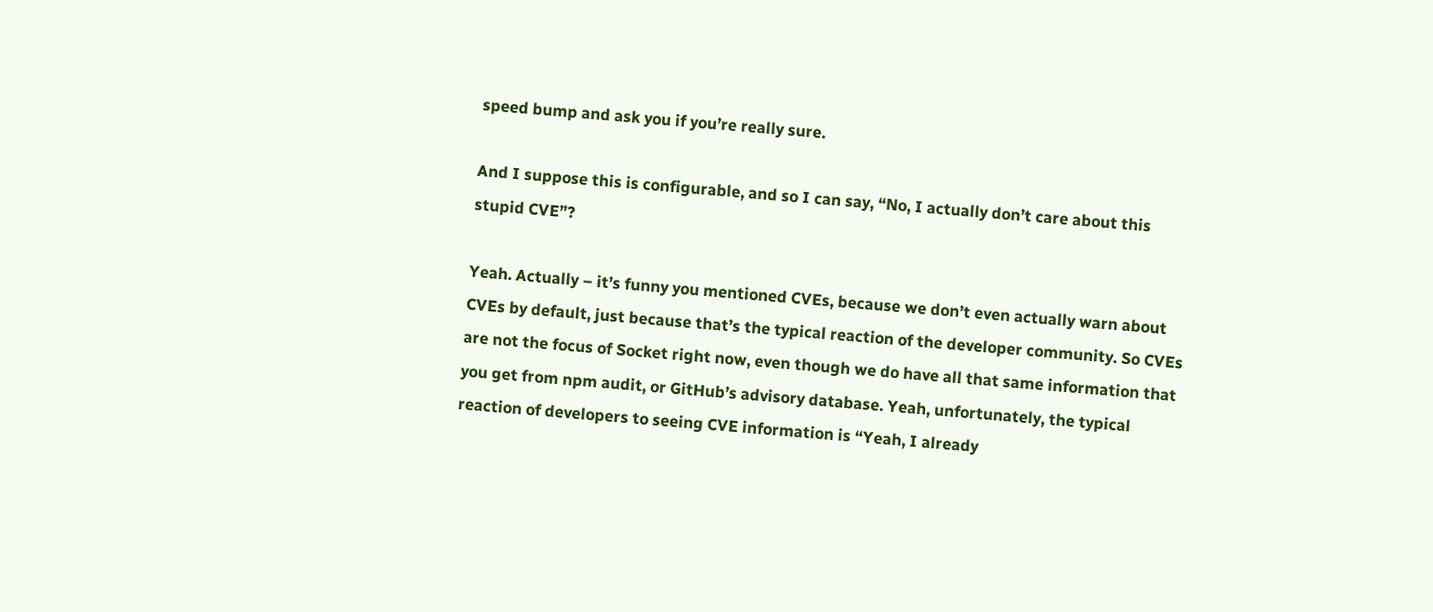speed bump and ask you if you’re really sure.

And I suppose this is configurable, and so I can say, “No, I actually don’t care about this stupid CVE”?

Yeah. Actually – it’s funny you mentioned CVEs, because we don’t even actually warn about CVEs by default, just because that’s the typical reaction of the developer community. So CVEs are not the focus of Socket right now, even though we do have all that same information that you get from npm audit, or GitHub’s advisory database. Yeah, unfortunately, the typical reaction of developers to seeing CVE information is “Yeah, I already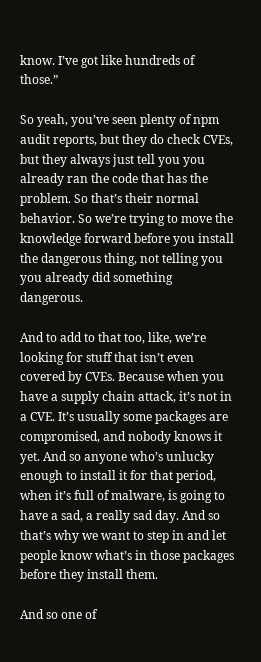know. I’ve got like hundreds of those.”

So yeah, you’ve seen plenty of npm audit reports, but they do check CVEs, but they always just tell you you already ran the code that has the problem. So that’s their normal behavior. So we’re trying to move the knowledge forward before you install the dangerous thing, not telling you you already did something dangerous.

And to add to that too, like, we’re looking for stuff that isn’t even covered by CVEs. Because when you have a supply chain attack, it’s not in a CVE. It’s usually some packages are compromised, and nobody knows it yet. And so anyone who’s unlucky enough to install it for that period, when it’s full of malware, is going to have a sad, a really sad day. And so that’s why we want to step in and let people know what’s in those packages before they install them.

And so one of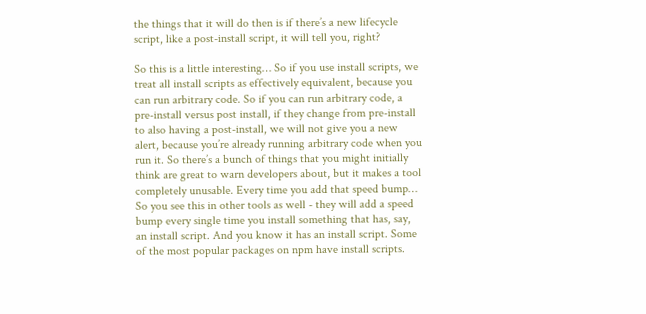the things that it will do then is if there’s a new lifecycle script, like a post-install script, it will tell you, right?

So this is a little interesting… So if you use install scripts, we treat all install scripts as effectively equivalent, because you can run arbitrary code. So if you can run arbitrary code, a pre-install versus post install, if they change from pre-install to also having a post-install, we will not give you a new alert, because you’re already running arbitrary code when you run it. So there’s a bunch of things that you might initially think are great to warn developers about, but it makes a tool completely unusable. Every time you add that speed bump… So you see this in other tools as well - they will add a speed bump every single time you install something that has, say, an install script. And you know it has an install script. Some of the most popular packages on npm have install scripts.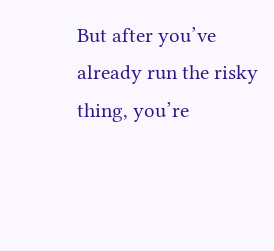But after you’ve already run the risky thing, you’re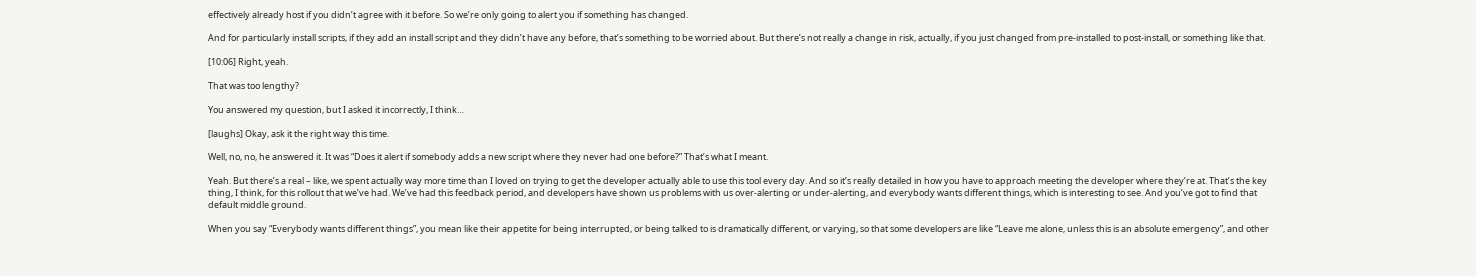effectively already host if you didn’t agree with it before. So we’re only going to alert you if something has changed.

And for particularly install scripts, if they add an install script and they didn’t have any before, that’s something to be worried about. But there’s not really a change in risk, actually, if you just changed from pre-installed to post-install, or something like that.

[10:06] Right, yeah.

That was too lengthy?

You answered my question, but I asked it incorrectly, I think…

[laughs] Okay, ask it the right way this time.

Well, no, no, he answered it. It was “Does it alert if somebody adds a new script where they never had one before?” That’s what I meant.

Yeah. But there’s a real – like, we spent actually way more time than I loved on trying to get the developer actually able to use this tool every day. And so it’s really detailed in how you have to approach meeting the developer where they’re at. That’s the key thing, I think, for this rollout that we’ve had. We’ve had this feedback period, and developers have shown us problems with us over-alerting or under-alerting, and everybody wants different things, which is interesting to see. And you’ve got to find that default middle ground.

When you say “Everybody wants different things”, you mean like their appetite for being interrupted, or being talked to is dramatically different, or varying, so that some developers are like “Leave me alone, unless this is an absolute emergency”, and other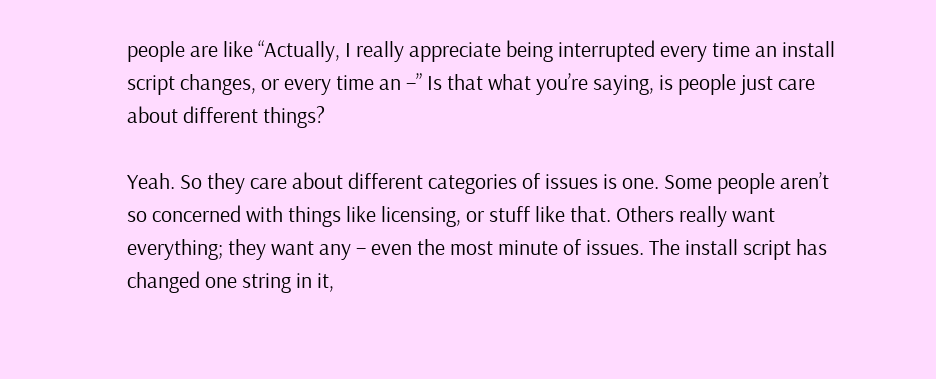people are like “Actually, I really appreciate being interrupted every time an install script changes, or every time an –” Is that what you’re saying, is people just care about different things?

Yeah. So they care about different categories of issues is one. Some people aren’t so concerned with things like licensing, or stuff like that. Others really want everything; they want any – even the most minute of issues. The install script has changed one string in it,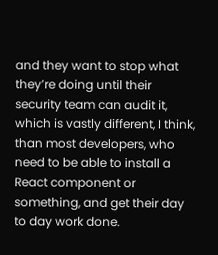and they want to stop what they’re doing until their security team can audit it, which is vastly different, I think, than most developers, who need to be able to install a React component or something, and get their day to day work done.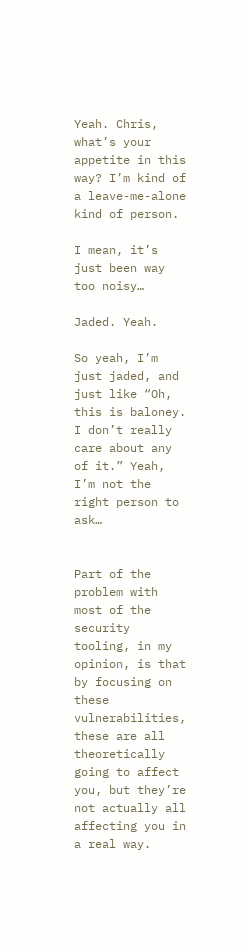Yeah. Chris, what’s your appetite in this way? I’m kind of a leave-me-alone kind of person.

I mean, it’s just been way too noisy…

Jaded. Yeah.

So yeah, I’m just jaded, and just like “Oh, this is baloney. I don’t really care about any of it.” Yeah, I’m not the right person to ask…


Part of the problem with most of the security tooling, in my opinion, is that by focusing on these vulnerabilities, these are all theoretically going to affect you, but they’re not actually all affecting you in a real way.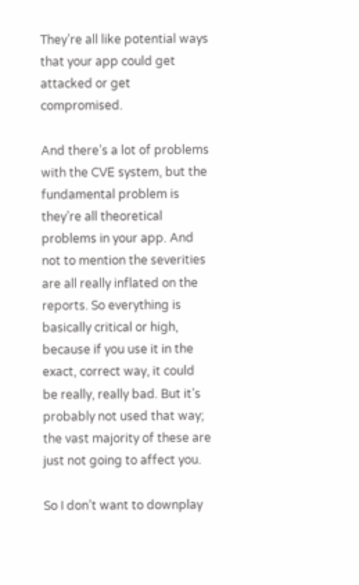They’re all like potential ways that your app could get attacked or get compromised.

And there’s a lot of problems with the CVE system, but the fundamental problem is they’re all theoretical problems in your app. And not to mention the severities are all really inflated on the reports. So everything is basically critical or high, because if you use it in the exact, correct way, it could be really, really bad. But it’s probably not used that way; the vast majority of these are just not going to affect you.

So I don’t want to downplay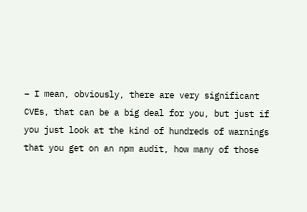– I mean, obviously, there are very significant CVEs, that can be a big deal for you, but just if you just look at the kind of hundreds of warnings that you get on an npm audit, how many of those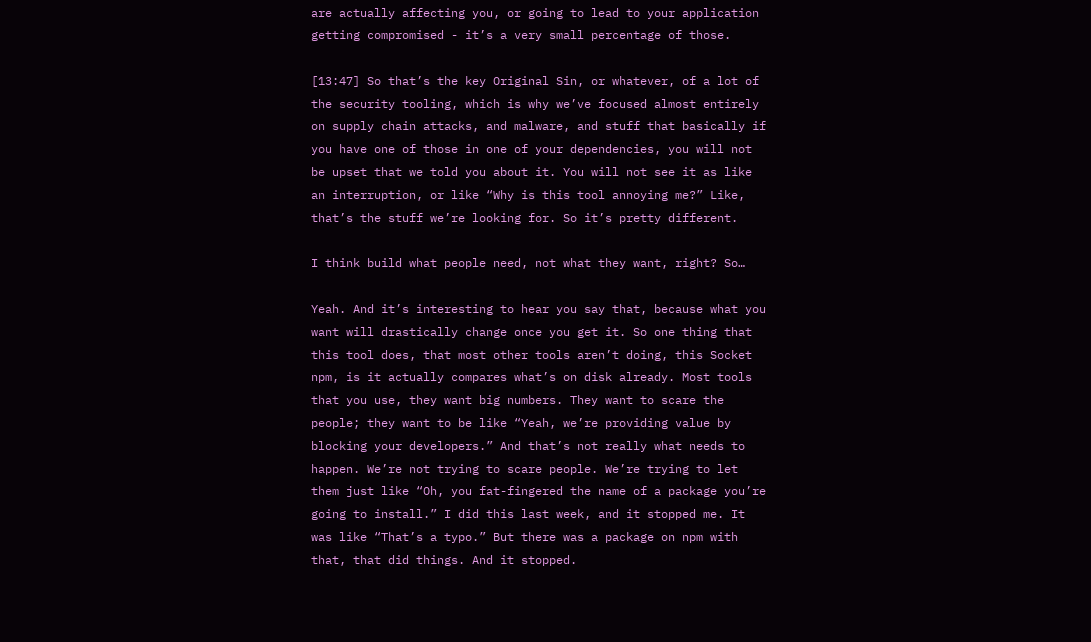are actually affecting you, or going to lead to your application getting compromised - it’s a very small percentage of those.

[13:47] So that’s the key Original Sin, or whatever, of a lot of the security tooling, which is why we’ve focused almost entirely on supply chain attacks, and malware, and stuff that basically if you have one of those in one of your dependencies, you will not be upset that we told you about it. You will not see it as like an interruption, or like “Why is this tool annoying me?” Like, that’s the stuff we’re looking for. So it’s pretty different.

I think build what people need, not what they want, right? So…

Yeah. And it’s interesting to hear you say that, because what you want will drastically change once you get it. So one thing that this tool does, that most other tools aren’t doing, this Socket npm, is it actually compares what’s on disk already. Most tools that you use, they want big numbers. They want to scare the people; they want to be like “Yeah, we’re providing value by blocking your developers.” And that’s not really what needs to happen. We’re not trying to scare people. We’re trying to let them just like “Oh, you fat-fingered the name of a package you’re going to install.” I did this last week, and it stopped me. It was like “That’s a typo.” But there was a package on npm with that, that did things. And it stopped.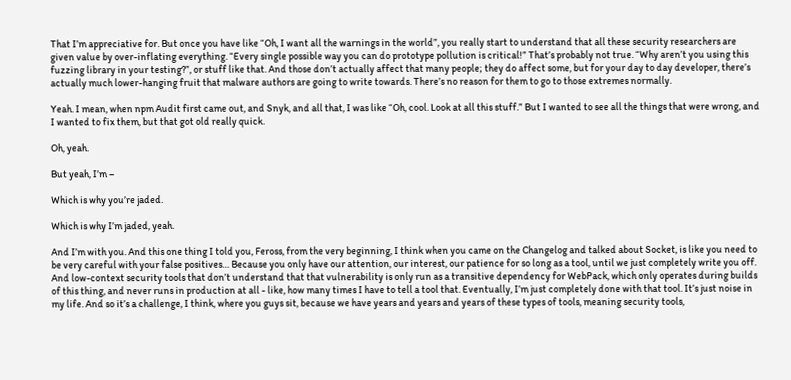That I’m appreciative for. But once you have like “Oh, I want all the warnings in the world”, you really start to understand that all these security researchers are given value by over-inflating everything. “Every single possible way you can do prototype pollution is critical!” That’s probably not true. “Why aren’t you using this fuzzing library in your testing?”, or stuff like that. And those don’t actually affect that many people; they do affect some, but for your day to day developer, there’s actually much lower-hanging fruit that malware authors are going to write towards. There’s no reason for them to go to those extremes normally.

Yeah. I mean, when npm Audit first came out, and Snyk, and all that, I was like “Oh, cool. Look at all this stuff.” But I wanted to see all the things that were wrong, and I wanted to fix them, but that got old really quick.

Oh, yeah.

But yeah, I’m –

Which is why you’re jaded.

Which is why I’m jaded, yeah.

And I’m with you. And this one thing I told you, Feross, from the very beginning, I think when you came on the Changelog and talked about Socket, is like you need to be very careful with your false positives… Because you only have our attention, our interest, our patience for so long as a tool, until we just completely write you off. And low-context security tools that don’t understand that that vulnerability is only run as a transitive dependency for WebPack, which only operates during builds of this thing, and never runs in production at all - like, how many times I have to tell a tool that. Eventually, I’m just completely done with that tool. It’s just noise in my life. And so it’s a challenge, I think, where you guys sit, because we have years and years and years of these types of tools, meaning security tools,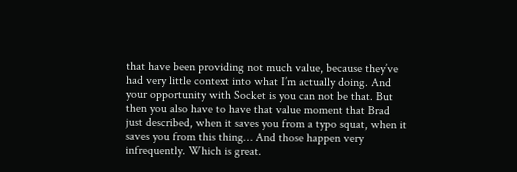that have been providing not much value, because they’ve had very little context into what I’m actually doing. And your opportunity with Socket is you can not be that. But then you also have to have that value moment that Brad just described, when it saves you from a typo squat, when it saves you from this thing… And those happen very infrequently. Which is great.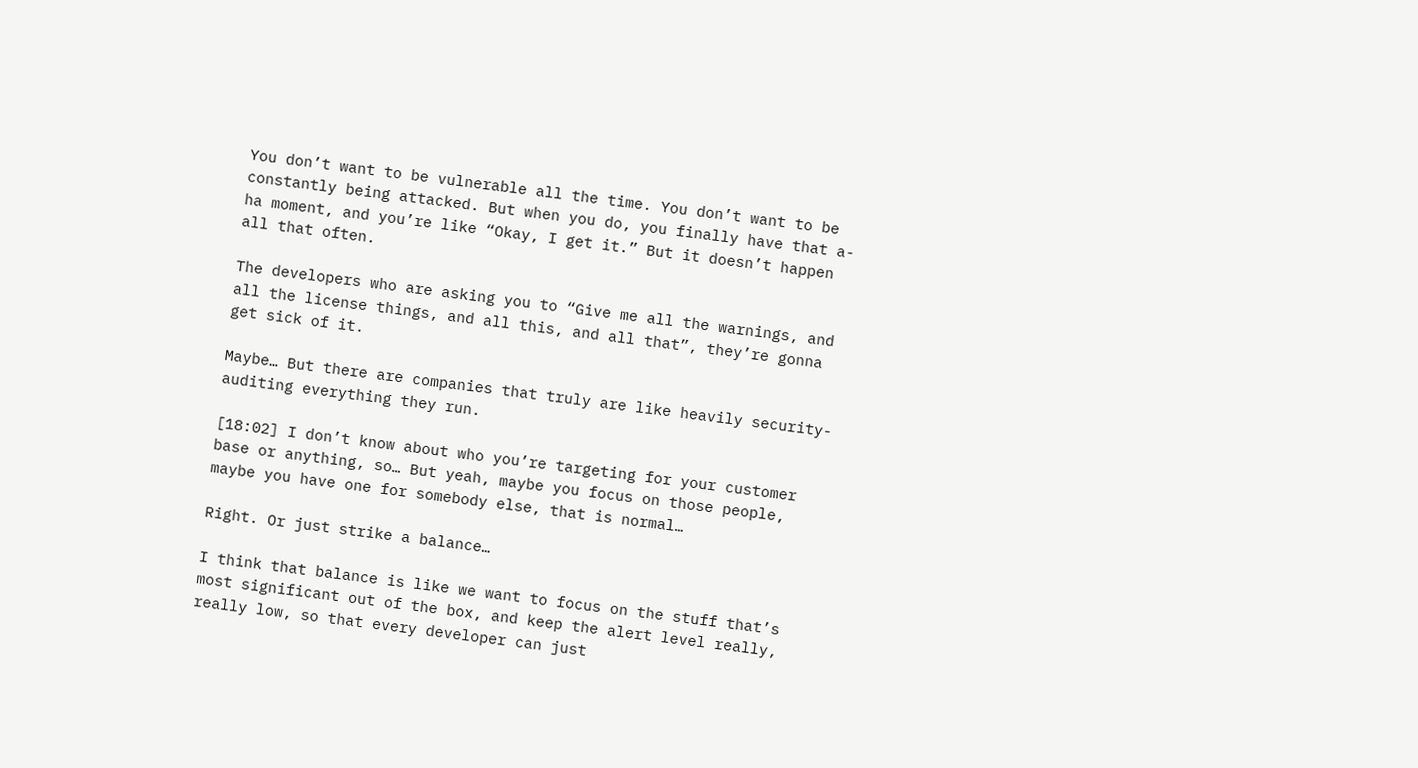You don’t want to be vulnerable all the time. You don’t want to be constantly being attacked. But when you do, you finally have that a-ha moment, and you’re like “Okay, I get it.” But it doesn’t happen all that often.

The developers who are asking you to “Give me all the warnings, and all the license things, and all this, and all that”, they’re gonna get sick of it.

Maybe… But there are companies that truly are like heavily security-auditing everything they run.

[18:02] I don’t know about who you’re targeting for your customer base or anything, so… But yeah, maybe you focus on those people, maybe you have one for somebody else, that is normal…

Right. Or just strike a balance…

I think that balance is like we want to focus on the stuff that’s most significant out of the box, and keep the alert level really, really low, so that every developer can just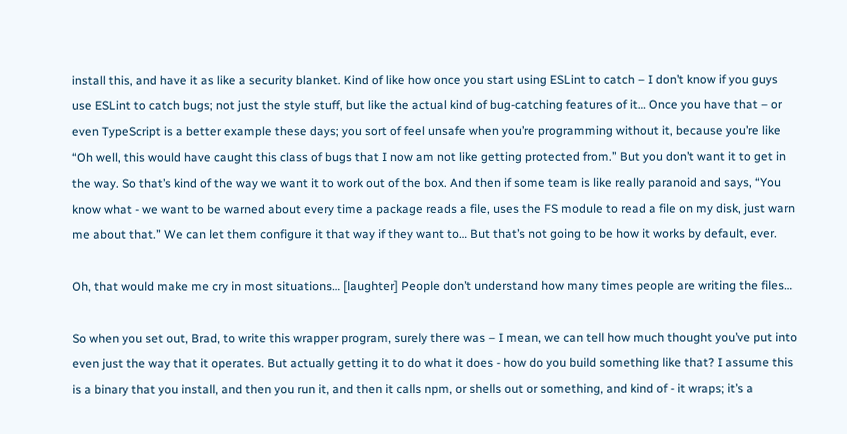install this, and have it as like a security blanket. Kind of like how once you start using ESLint to catch – I don’t know if you guys use ESLint to catch bugs; not just the style stuff, but like the actual kind of bug-catching features of it… Once you have that – or even TypeScript is a better example these days; you sort of feel unsafe when you’re programming without it, because you’re like “Oh well, this would have caught this class of bugs that I now am not like getting protected from.” But you don’t want it to get in the way. So that’s kind of the way we want it to work out of the box. And then if some team is like really paranoid and says, “You know what - we want to be warned about every time a package reads a file, uses the FS module to read a file on my disk, just warn me about that.” We can let them configure it that way if they want to… But that’s not going to be how it works by default, ever.

Oh, that would make me cry in most situations… [laughter] People don’t understand how many times people are writing the files…

So when you set out, Brad, to write this wrapper program, surely there was – I mean, we can tell how much thought you’ve put into even just the way that it operates. But actually getting it to do what it does - how do you build something like that? I assume this is a binary that you install, and then you run it, and then it calls npm, or shells out or something, and kind of - it wraps; it’s a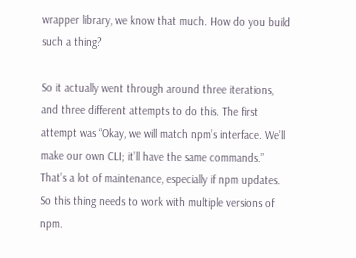wrapper library, we know that much. How do you build such a thing?

So it actually went through around three iterations, and three different attempts to do this. The first attempt was “Okay, we will match npm’s interface. We’ll make our own CLI; it’ll have the same commands.” That’s a lot of maintenance, especially if npm updates. So this thing needs to work with multiple versions of npm.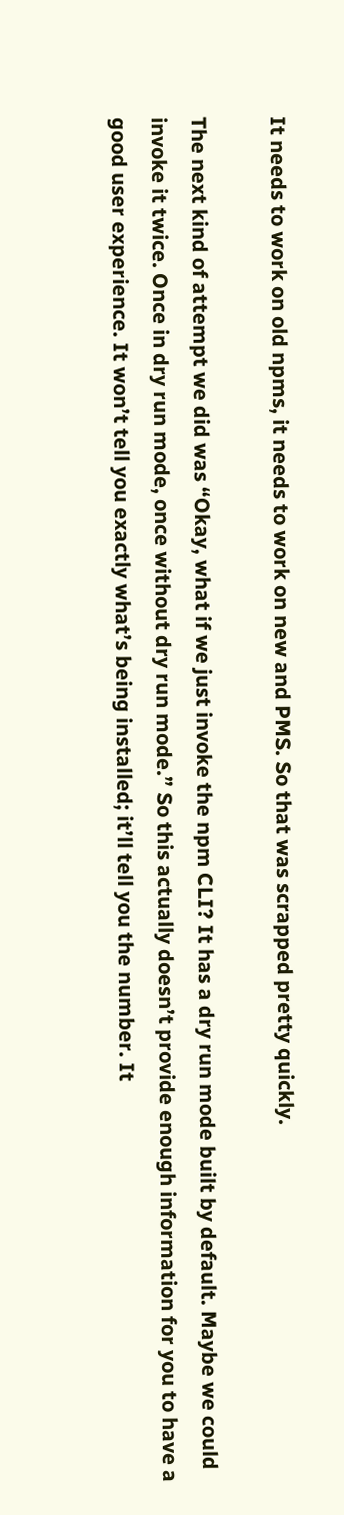It needs to work on old npms, it needs to work on new and PMS. So that was scrapped pretty quickly.

The next kind of attempt we did was “Okay, what if we just invoke the npm CLI? It has a dry run mode built by default. Maybe we could invoke it twice. Once in dry run mode, once without dry run mode.” So this actually doesn’t provide enough information for you to have a good user experience. It won’t tell you exactly what’s being installed; it’ll tell you the number. It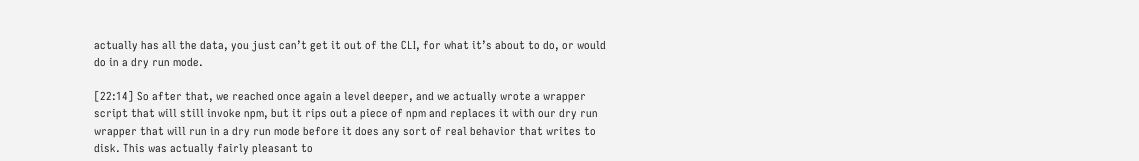actually has all the data, you just can’t get it out of the CLI, for what it’s about to do, or would do in a dry run mode.

[22:14] So after that, we reached once again a level deeper, and we actually wrote a wrapper script that will still invoke npm, but it rips out a piece of npm and replaces it with our dry run wrapper that will run in a dry run mode before it does any sort of real behavior that writes to disk. This was actually fairly pleasant to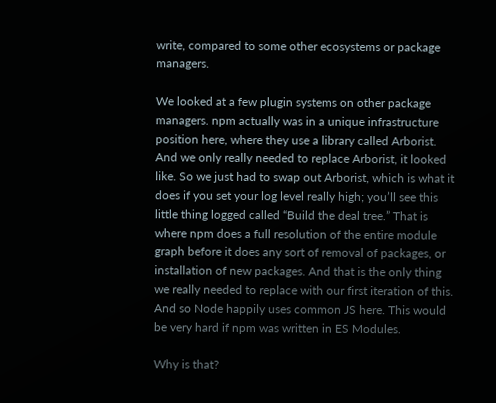write, compared to some other ecosystems or package managers.

We looked at a few plugin systems on other package managers. npm actually was in a unique infrastructure position here, where they use a library called Arborist. And we only really needed to replace Arborist, it looked like. So we just had to swap out Arborist, which is what it does if you set your log level really high; you’ll see this little thing logged called “Build the deal tree.” That is where npm does a full resolution of the entire module graph before it does any sort of removal of packages, or installation of new packages. And that is the only thing we really needed to replace with our first iteration of this. And so Node happily uses common JS here. This would be very hard if npm was written in ES Modules.

Why is that?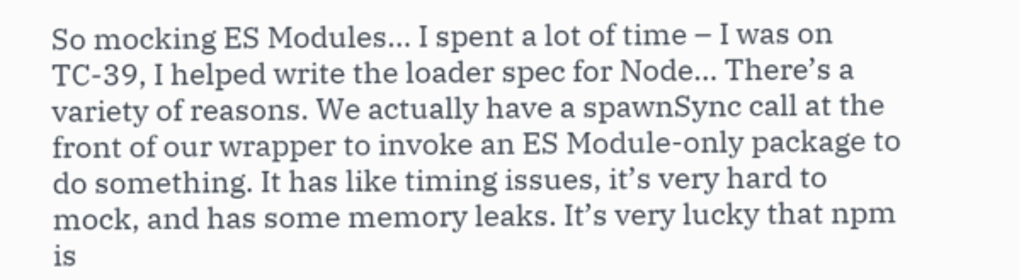So mocking ES Modules… I spent a lot of time – I was on TC-39, I helped write the loader spec for Node… There’s a variety of reasons. We actually have a spawnSync call at the front of our wrapper to invoke an ES Module-only package to do something. It has like timing issues, it’s very hard to mock, and has some memory leaks. It’s very lucky that npm is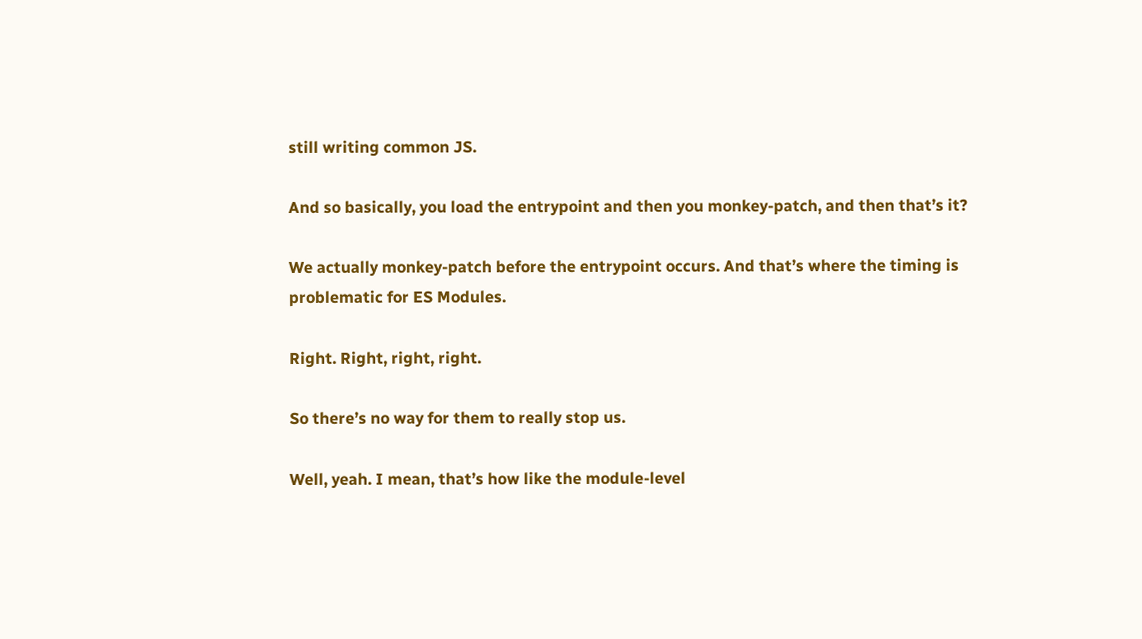still writing common JS.

And so basically, you load the entrypoint and then you monkey-patch, and then that’s it?

We actually monkey-patch before the entrypoint occurs. And that’s where the timing is problematic for ES Modules.

Right. Right, right, right.

So there’s no way for them to really stop us.

Well, yeah. I mean, that’s how like the module-level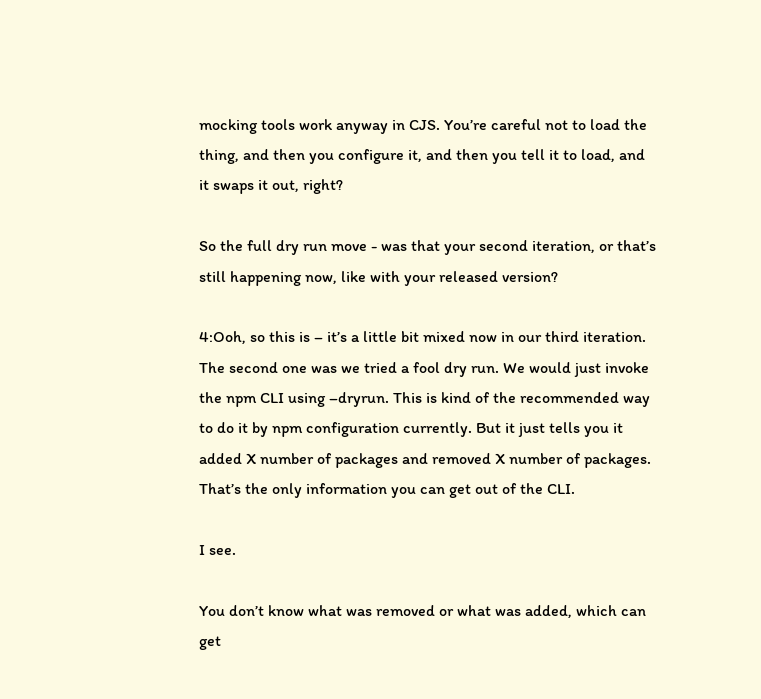mocking tools work anyway in CJS. You’re careful not to load the thing, and then you configure it, and then you tell it to load, and it swaps it out, right?

So the full dry run move - was that your second iteration, or that’s still happening now, like with your released version?

4:Ooh, so this is – it’s a little bit mixed now in our third iteration. The second one was we tried a fool dry run. We would just invoke the npm CLI using –dryrun. This is kind of the recommended way to do it by npm configuration currently. But it just tells you it added X number of packages and removed X number of packages. That’s the only information you can get out of the CLI.

I see.

You don’t know what was removed or what was added, which can get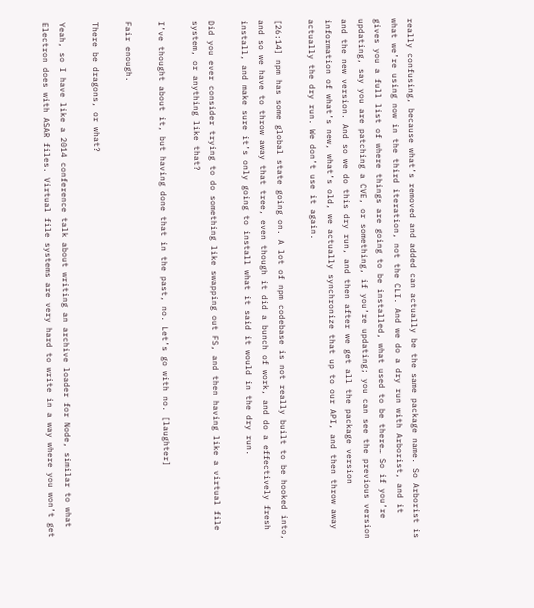really confusing, because what’s removed and added can actually be the same package name. So Arborist is what we’re using now in the third iteration, not the CLI. And we do a dry run with Arborist, and it gives you a full list of where things are going to be installed, what used to be there… So if you’re updating, say you are patching a CVE, or something, if you’re updating; you can see the previous version and the new version. And so we do this dry run, and then after we get all the package version information of what’s new, what’s old, we actually synchronize that up to our API, and then throw away actually the dry run. We don’t use it again.

[26:14] npm has some global state going on. A lot of npm codebase is not really built to be hooked into, and so we have to throw away that tree, even though it did a bunch of work, and do a effectively fresh install, and make sure it’s only going to install what it said it would in the dry run.

Did you ever consider trying to do something like swapping out FS, and then having like a virtual file system, or anything like that?

I’ve thought about it, but having done that in the past, no. Let’s go with no. [laughter]

Fair enough.

There be dragons, or what?

Yeah, so I have like a 2014 conference talk about writing an archive loader for Node, similar to what Electron does with ASAR files. Virtual file systems are very hard to write in a way where you won’t get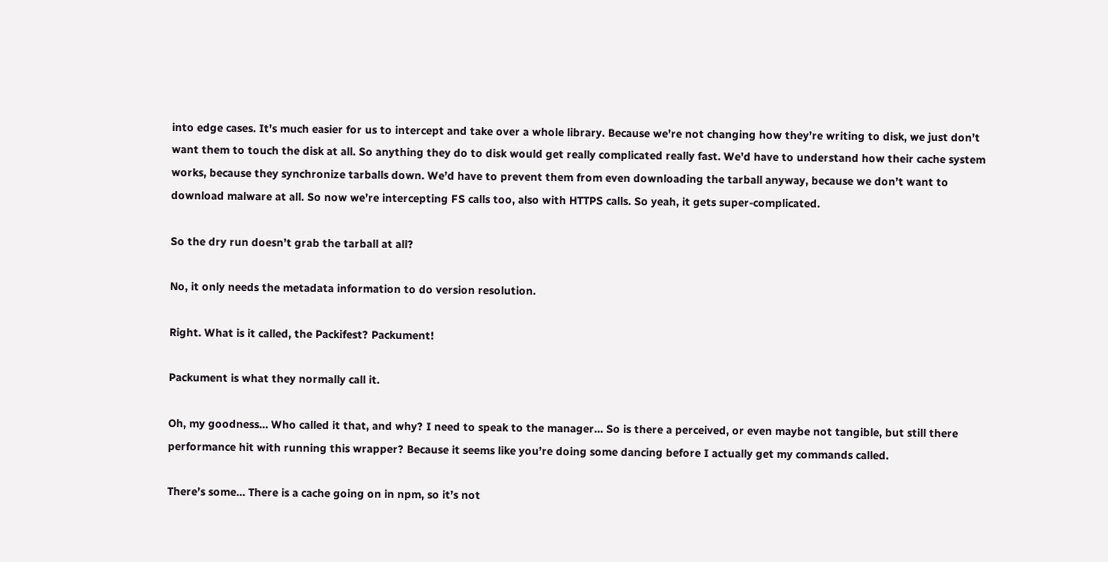into edge cases. It’s much easier for us to intercept and take over a whole library. Because we’re not changing how they’re writing to disk, we just don’t want them to touch the disk at all. So anything they do to disk would get really complicated really fast. We’d have to understand how their cache system works, because they synchronize tarballs down. We’d have to prevent them from even downloading the tarball anyway, because we don’t want to download malware at all. So now we’re intercepting FS calls too, also with HTTPS calls. So yeah, it gets super-complicated.

So the dry run doesn’t grab the tarball at all?

No, it only needs the metadata information to do version resolution.

Right. What is it called, the Packifest? Packument!

Packument is what they normally call it.

Oh, my goodness… Who called it that, and why? I need to speak to the manager… So is there a perceived, or even maybe not tangible, but still there performance hit with running this wrapper? Because it seems like you’re doing some dancing before I actually get my commands called.

There’s some… There is a cache going on in npm, so it’s not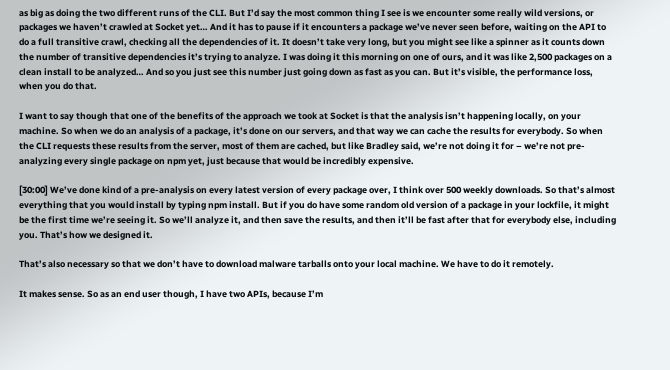as big as doing the two different runs of the CLI. But I’d say the most common thing I see is we encounter some really wild versions, or packages we haven’t crawled at Socket yet… And it has to pause if it encounters a package we’ve never seen before, waiting on the API to do a full transitive crawl, checking all the dependencies of it. It doesn’t take very long, but you might see like a spinner as it counts down the number of transitive dependencies it’s trying to analyze. I was doing it this morning on one of ours, and it was like 2,500 packages on a clean install to be analyzed… And so you just see this number just going down as fast as you can. But it’s visible, the performance loss, when you do that.

I want to say though that one of the benefits of the approach we took at Socket is that the analysis isn’t happening locally, on your machine. So when we do an analysis of a package, it’s done on our servers, and that way we can cache the results for everybody. So when the CLI requests these results from the server, most of them are cached, but like Bradley said, we’re not doing it for – we’re not pre-analyzing every single package on npm yet, just because that would be incredibly expensive.

[30:00] We’ve done kind of a pre-analysis on every latest version of every package over, I think over 500 weekly downloads. So that’s almost everything that you would install by typing npm install. But if you do have some random old version of a package in your lockfile, it might be the first time we’re seeing it. So we’ll analyze it, and then save the results, and then it’ll be fast after that for everybody else, including you. That’s how we designed it.

That’s also necessary so that we don’t have to download malware tarballs onto your local machine. We have to do it remotely.

It makes sense. So as an end user though, I have two APIs, because I’m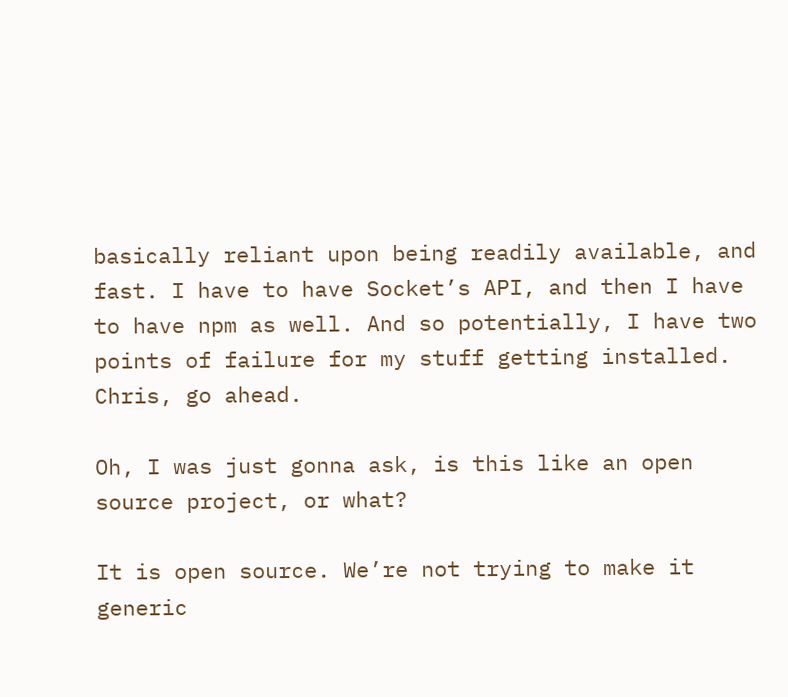basically reliant upon being readily available, and fast. I have to have Socket’s API, and then I have to have npm as well. And so potentially, I have two points of failure for my stuff getting installed. Chris, go ahead.

Oh, I was just gonna ask, is this like an open source project, or what?

It is open source. We’re not trying to make it generic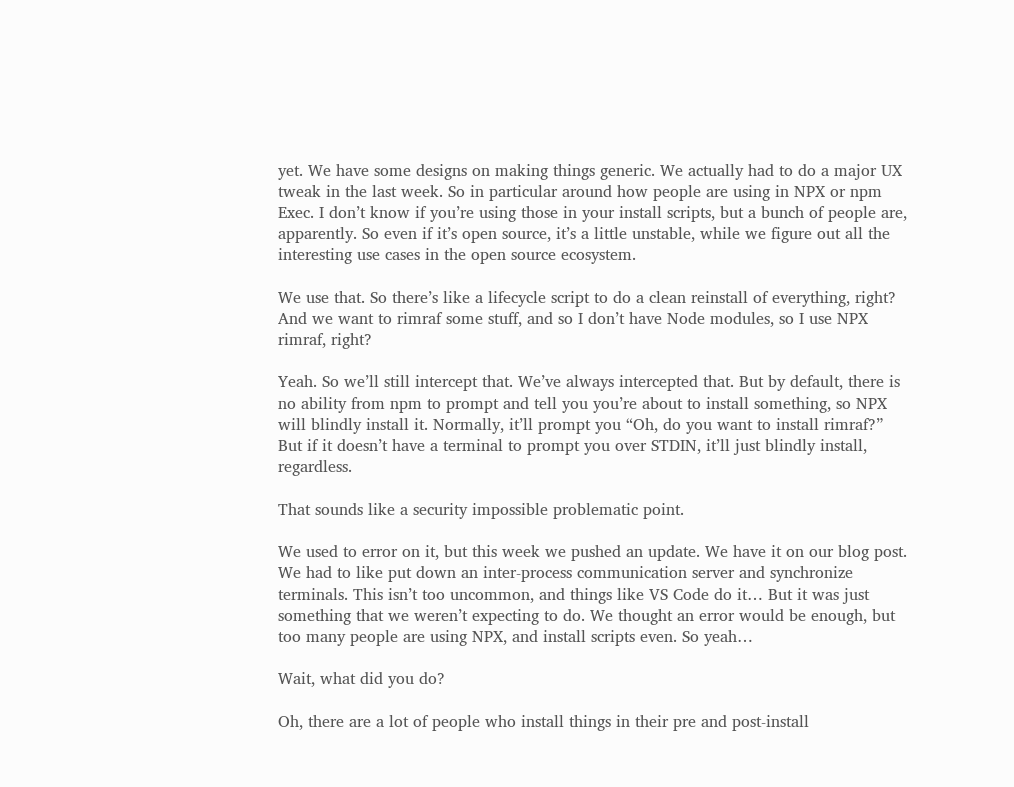yet. We have some designs on making things generic. We actually had to do a major UX tweak in the last week. So in particular around how people are using in NPX or npm Exec. I don’t know if you’re using those in your install scripts, but a bunch of people are, apparently. So even if it’s open source, it’s a little unstable, while we figure out all the interesting use cases in the open source ecosystem.

We use that. So there’s like a lifecycle script to do a clean reinstall of everything, right? And we want to rimraf some stuff, and so I don’t have Node modules, so I use NPX rimraf, right?

Yeah. So we’ll still intercept that. We’ve always intercepted that. But by default, there is no ability from npm to prompt and tell you you’re about to install something, so NPX will blindly install it. Normally, it’ll prompt you “Oh, do you want to install rimraf?” But if it doesn’t have a terminal to prompt you over STDIN, it’ll just blindly install, regardless.

That sounds like a security impossible problematic point.

We used to error on it, but this week we pushed an update. We have it on our blog post. We had to like put down an inter-process communication server and synchronize terminals. This isn’t too uncommon, and things like VS Code do it… But it was just something that we weren’t expecting to do. We thought an error would be enough, but too many people are using NPX, and install scripts even. So yeah…

Wait, what did you do?

Oh, there are a lot of people who install things in their pre and post-install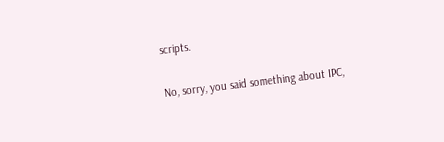scripts.

No, sorry, you said something about IPC,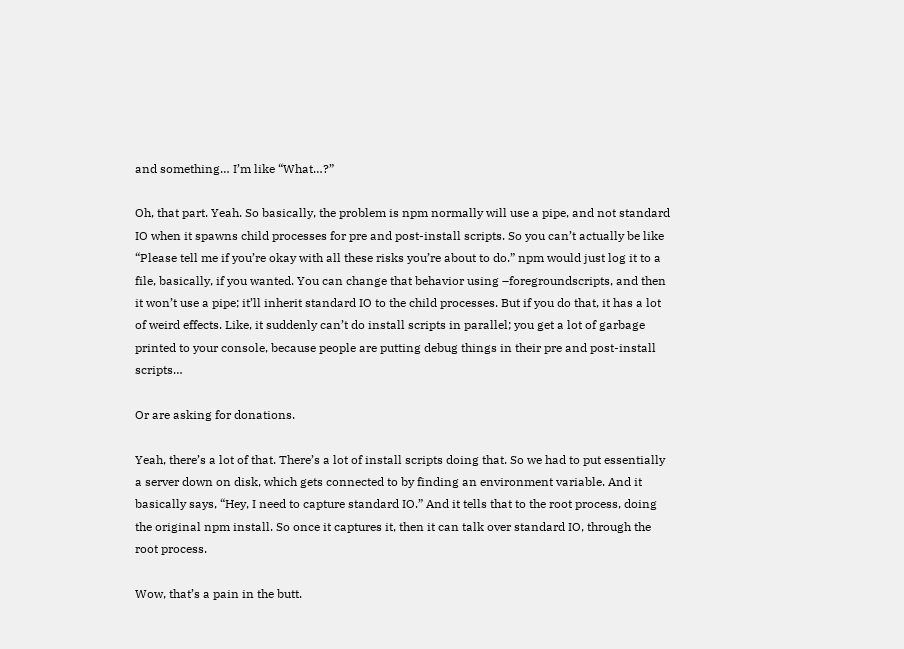and something… I’m like “What…?”

Oh, that part. Yeah. So basically, the problem is npm normally will use a pipe, and not standard IO when it spawns child processes for pre and post-install scripts. So you can’t actually be like “Please tell me if you’re okay with all these risks you’re about to do.” npm would just log it to a file, basically, if you wanted. You can change that behavior using –foregroundscripts, and then it won’t use a pipe; it’ll inherit standard IO to the child processes. But if you do that, it has a lot of weird effects. Like, it suddenly can’t do install scripts in parallel; you get a lot of garbage printed to your console, because people are putting debug things in their pre and post-install scripts…

Or are asking for donations.

Yeah, there’s a lot of that. There’s a lot of install scripts doing that. So we had to put essentially a server down on disk, which gets connected to by finding an environment variable. And it basically says, “Hey, I need to capture standard IO.” And it tells that to the root process, doing the original npm install. So once it captures it, then it can talk over standard IO, through the root process.

Wow, that’s a pain in the butt.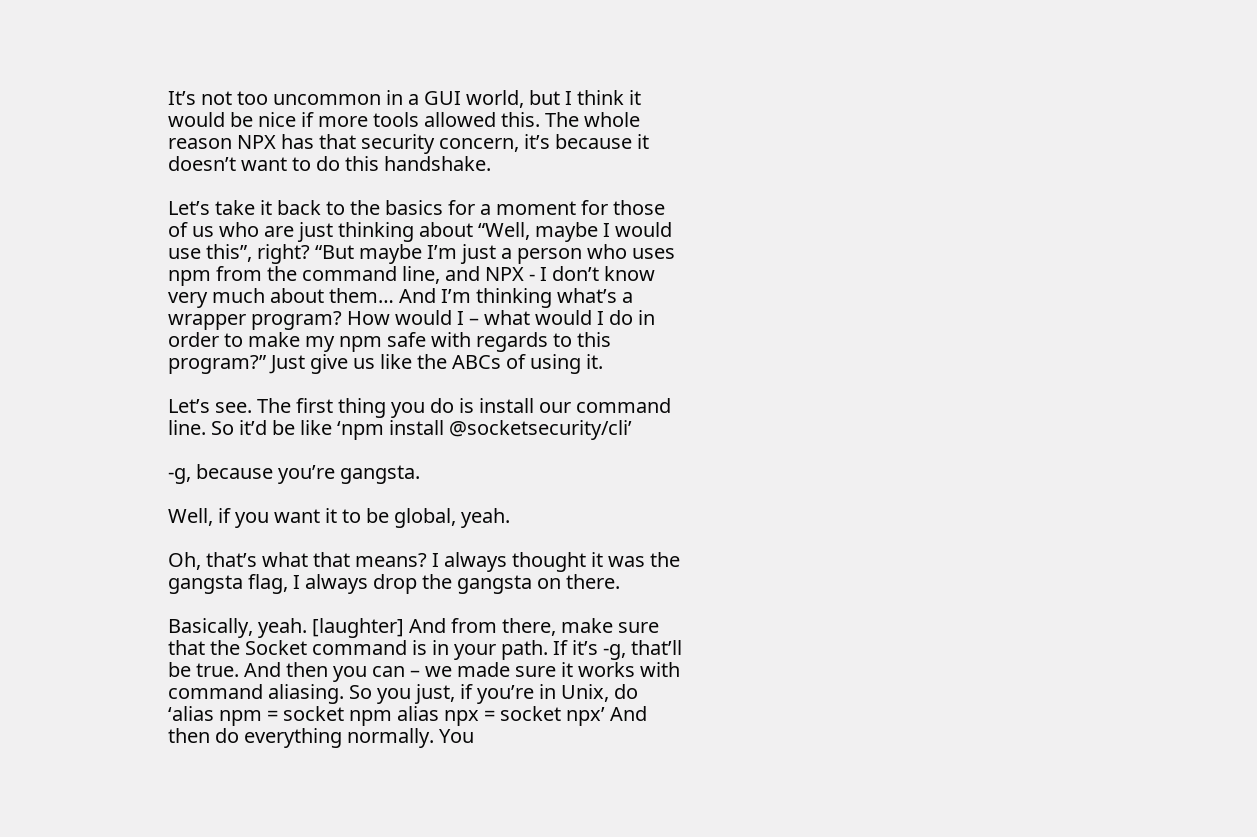It’s not too uncommon in a GUI world, but I think it would be nice if more tools allowed this. The whole reason NPX has that security concern, it’s because it doesn’t want to do this handshake.

Let’s take it back to the basics for a moment for those of us who are just thinking about “Well, maybe I would use this”, right? “But maybe I’m just a person who uses npm from the command line, and NPX - I don’t know very much about them… And I’m thinking what’s a wrapper program? How would I – what would I do in order to make my npm safe with regards to this program?” Just give us like the ABCs of using it.

Let’s see. The first thing you do is install our command line. So it’d be like ‘npm install @socketsecurity/cli’

-g, because you’re gangsta.

Well, if you want it to be global, yeah.

Oh, that’s what that means? I always thought it was the gangsta flag, I always drop the gangsta on there.

Basically, yeah. [laughter] And from there, make sure that the Socket command is in your path. If it’s -g, that’ll be true. And then you can – we made sure it works with command aliasing. So you just, if you’re in Unix, do ‘alias npm = socket npm alias npx = socket npx’ And then do everything normally. You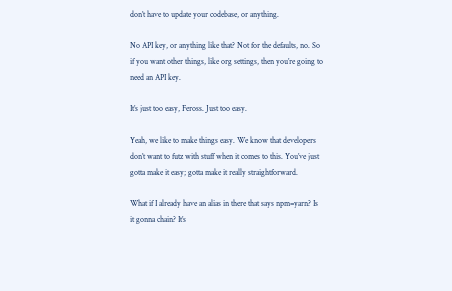don’t have to update your codebase, or anything.

No API key, or anything like that? Not for the defaults, no. So if you want other things, like org settings, then you’re going to need an API key.

It’s just too easy, Feross. Just too easy.

Yeah, we like to make things easy. We know that developers don’t want to futz with stuff when it comes to this. You’ve just gotta make it easy; gotta make it really straightforward.

What if I already have an alias in there that says npm=yarn? Is it gonna chain? It’s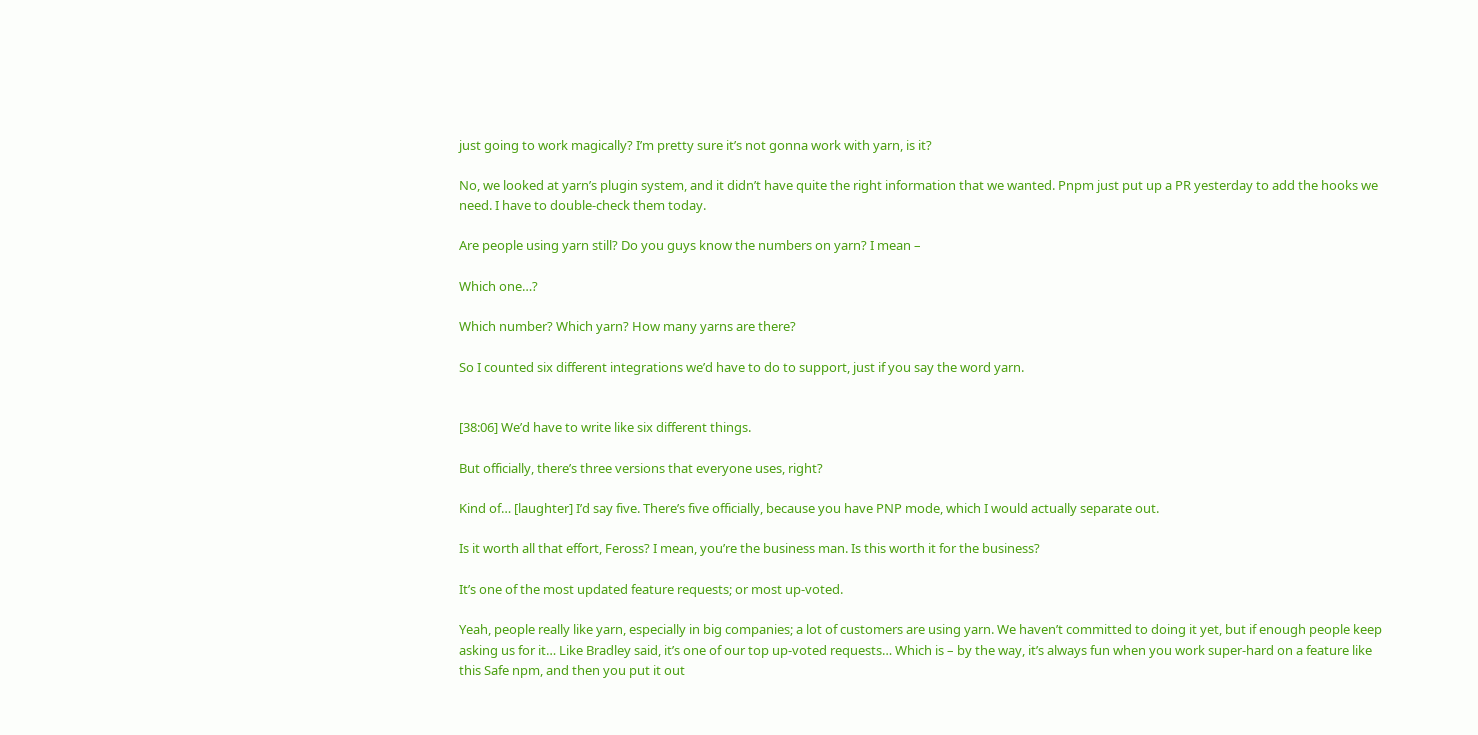just going to work magically? I’m pretty sure it’s not gonna work with yarn, is it?

No, we looked at yarn’s plugin system, and it didn’t have quite the right information that we wanted. Pnpm just put up a PR yesterday to add the hooks we need. I have to double-check them today.

Are people using yarn still? Do you guys know the numbers on yarn? I mean –

Which one…?

Which number? Which yarn? How many yarns are there?

So I counted six different integrations we’d have to do to support, just if you say the word yarn.


[38:06] We’d have to write like six different things.

But officially, there’s three versions that everyone uses, right?

Kind of… [laughter] I’d say five. There’s five officially, because you have PNP mode, which I would actually separate out.

Is it worth all that effort, Feross? I mean, you’re the business man. Is this worth it for the business?

It’s one of the most updated feature requests; or most up-voted.

Yeah, people really like yarn, especially in big companies; a lot of customers are using yarn. We haven’t committed to doing it yet, but if enough people keep asking us for it… Like Bradley said, it’s one of our top up-voted requests… Which is – by the way, it’s always fun when you work super-hard on a feature like this Safe npm, and then you put it out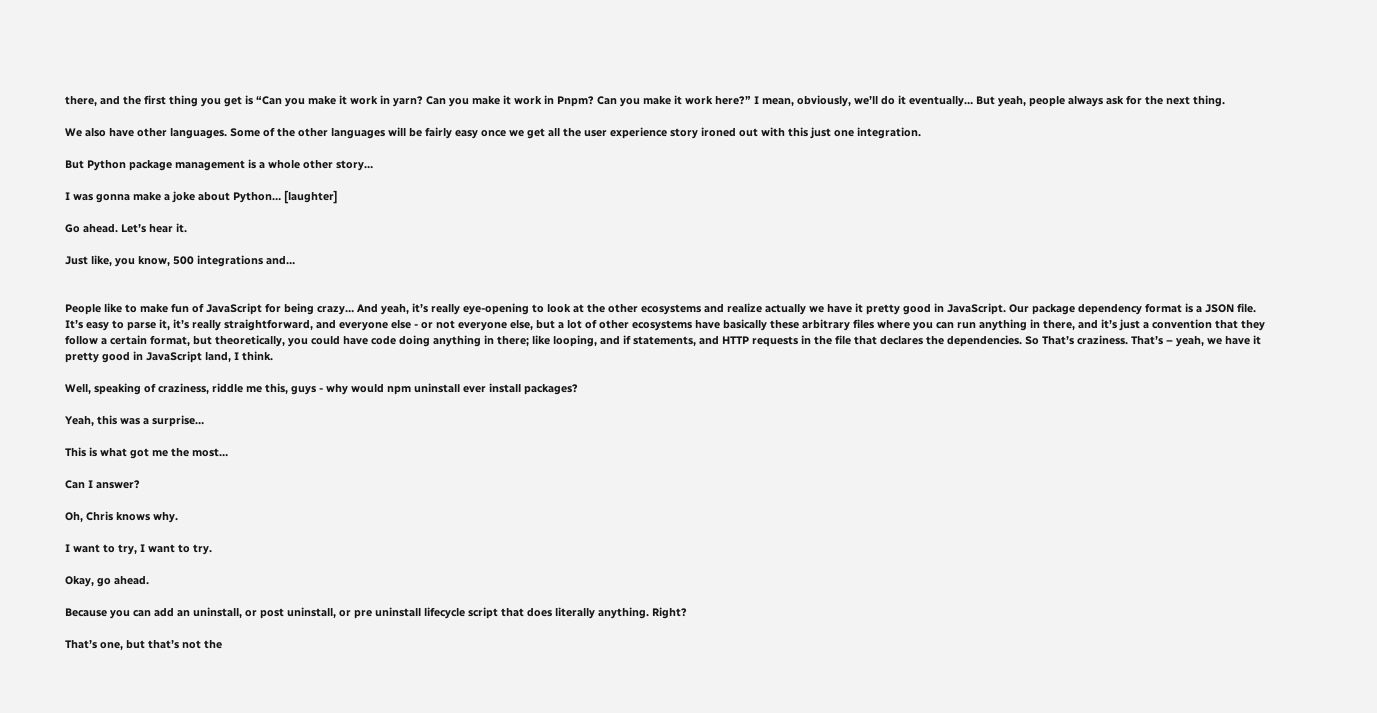there, and the first thing you get is “Can you make it work in yarn? Can you make it work in Pnpm? Can you make it work here?” I mean, obviously, we’ll do it eventually… But yeah, people always ask for the next thing.

We also have other languages. Some of the other languages will be fairly easy once we get all the user experience story ironed out with this just one integration.

But Python package management is a whole other story…

I was gonna make a joke about Python… [laughter]

Go ahead. Let’s hear it.

Just like, you know, 500 integrations and…


People like to make fun of JavaScript for being crazy… And yeah, it’s really eye-opening to look at the other ecosystems and realize actually we have it pretty good in JavaScript. Our package dependency format is a JSON file. It’s easy to parse it, it’s really straightforward, and everyone else - or not everyone else, but a lot of other ecosystems have basically these arbitrary files where you can run anything in there, and it’s just a convention that they follow a certain format, but theoretically, you could have code doing anything in there; like looping, and if statements, and HTTP requests in the file that declares the dependencies. So That’s craziness. That’s – yeah, we have it pretty good in JavaScript land, I think.

Well, speaking of craziness, riddle me this, guys - why would npm uninstall ever install packages?

Yeah, this was a surprise…

This is what got me the most…

Can I answer?

Oh, Chris knows why.

I want to try, I want to try.

Okay, go ahead.

Because you can add an uninstall, or post uninstall, or pre uninstall lifecycle script that does literally anything. Right?

That’s one, but that’s not the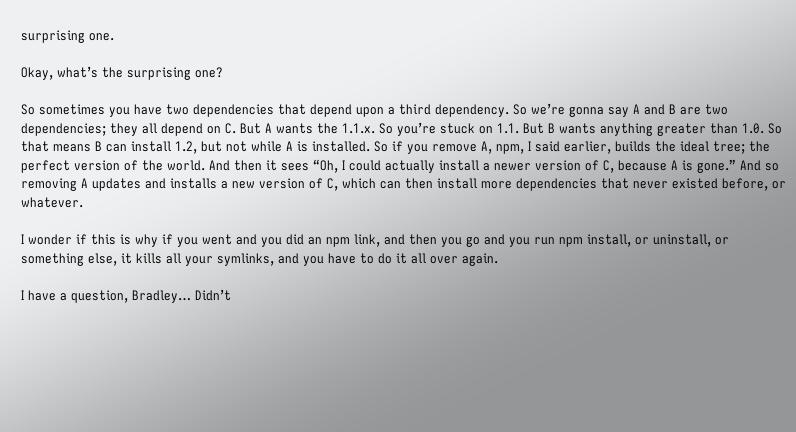surprising one.

Okay, what’s the surprising one?

So sometimes you have two dependencies that depend upon a third dependency. So we’re gonna say A and B are two dependencies; they all depend on C. But A wants the 1.1.x. So you’re stuck on 1.1. But B wants anything greater than 1.0. So that means B can install 1.2, but not while A is installed. So if you remove A, npm, I said earlier, builds the ideal tree; the perfect version of the world. And then it sees “Oh, I could actually install a newer version of C, because A is gone.” And so removing A updates and installs a new version of C, which can then install more dependencies that never existed before, or whatever.

I wonder if this is why if you went and you did an npm link, and then you go and you run npm install, or uninstall, or something else, it kills all your symlinks, and you have to do it all over again.

I have a question, Bradley… Didn’t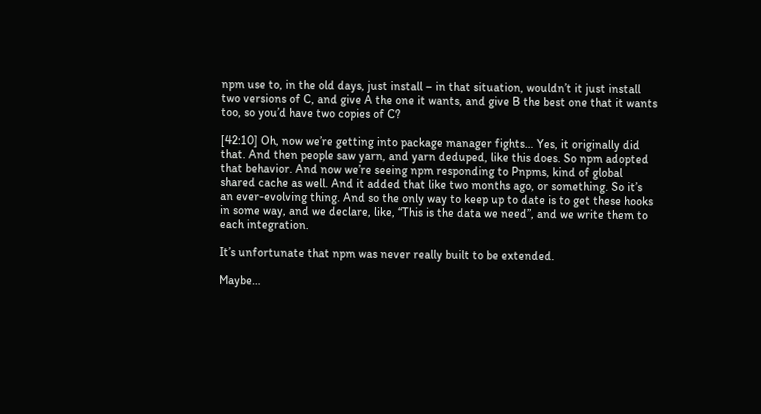npm use to, in the old days, just install – in that situation, wouldn’t it just install two versions of C, and give A the one it wants, and give B the best one that it wants too, so you’d have two copies of C?

[42:10] Oh, now we’re getting into package manager fights… Yes, it originally did that. And then people saw yarn, and yarn deduped, like this does. So npm adopted that behavior. And now we’re seeing npm responding to Pnpms, kind of global shared cache as well. And it added that like two months ago, or something. So it’s an ever-evolving thing. And so the only way to keep up to date is to get these hooks in some way, and we declare, like, “This is the data we need”, and we write them to each integration.

It’s unfortunate that npm was never really built to be extended.

Maybe…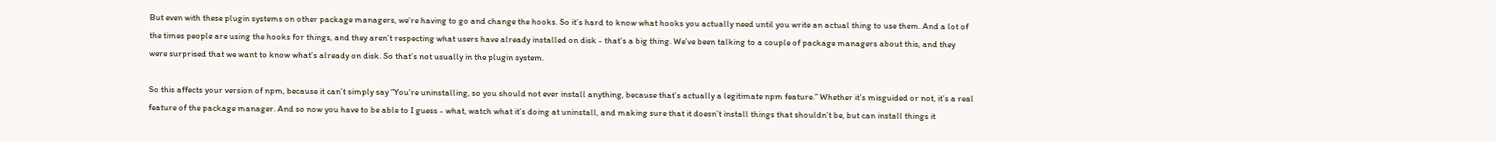But even with these plugin systems on other package managers, we’re having to go and change the hooks. So it’s hard to know what hooks you actually need until you write an actual thing to use them. And a lot of the times people are using the hooks for things, and they aren’t respecting what users have already installed on disk - that’s a big thing. We’ve been talking to a couple of package managers about this, and they were surprised that we want to know what’s already on disk. So that’s not usually in the plugin system.

So this affects your version of npm, because it can’t simply say “You’re uninstalling, so you should not ever install anything, because that’s actually a legitimate npm feature.” Whether it’s misguided or not, it’s a real feature of the package manager. And so now you have to be able to I guess - what, watch what it’s doing at uninstall, and making sure that it doesn’t install things that shouldn’t be, but can install things it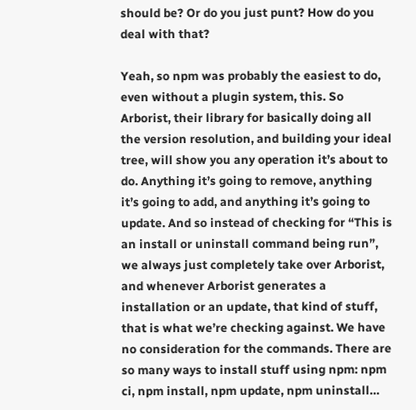should be? Or do you just punt? How do you deal with that?

Yeah, so npm was probably the easiest to do, even without a plugin system, this. So Arborist, their library for basically doing all the version resolution, and building your ideal tree, will show you any operation it’s about to do. Anything it’s going to remove, anything it’s going to add, and anything it’s going to update. And so instead of checking for “This is an install or uninstall command being run”, we always just completely take over Arborist, and whenever Arborist generates a installation or an update, that kind of stuff, that is what we’re checking against. We have no consideration for the commands. There are so many ways to install stuff using npm: npm ci, npm install, npm update, npm uninstall…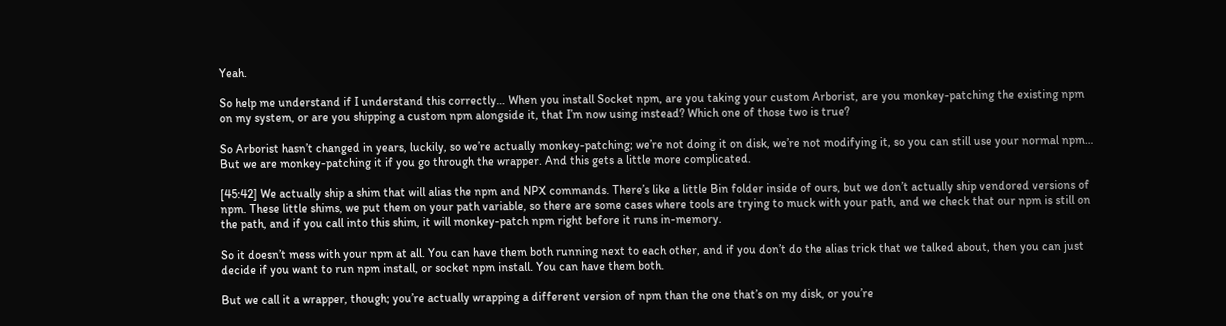Yeah.

So help me understand if I understand this correctly… When you install Socket npm, are you taking your custom Arborist, are you monkey-patching the existing npm on my system, or are you shipping a custom npm alongside it, that I’m now using instead? Which one of those two is true?

So Arborist hasn’t changed in years, luckily, so we’re actually monkey-patching; we’re not doing it on disk, we’re not modifying it, so you can still use your normal npm… But we are monkey-patching it if you go through the wrapper. And this gets a little more complicated.

[45:42] We actually ship a shim that will alias the npm and NPX commands. There’s like a little Bin folder inside of ours, but we don’t actually ship vendored versions of npm. These little shims, we put them on your path variable, so there are some cases where tools are trying to muck with your path, and we check that our npm is still on the path, and if you call into this shim, it will monkey-patch npm right before it runs in-memory.

So it doesn’t mess with your npm at all. You can have them both running next to each other, and if you don’t do the alias trick that we talked about, then you can just decide if you want to run npm install, or socket npm install. You can have them both.

But we call it a wrapper, though; you’re actually wrapping a different version of npm than the one that’s on my disk, or you’re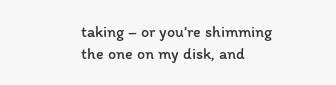taking – or you’re shimming the one on my disk, and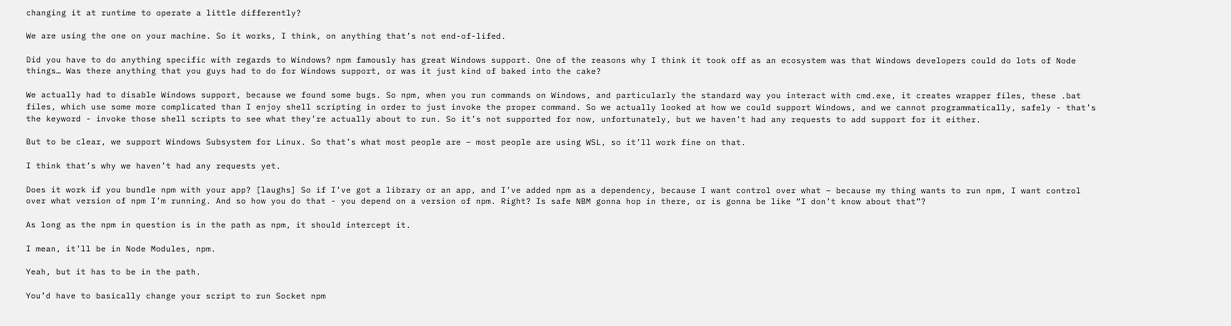changing it at runtime to operate a little differently?

We are using the one on your machine. So it works, I think, on anything that’s not end-of-lifed.

Did you have to do anything specific with regards to Windows? npm famously has great Windows support. One of the reasons why I think it took off as an ecosystem was that Windows developers could do lots of Node things… Was there anything that you guys had to do for Windows support, or was it just kind of baked into the cake?

We actually had to disable Windows support, because we found some bugs. So npm, when you run commands on Windows, and particularly the standard way you interact with cmd.exe, it creates wrapper files, these .bat files, which use some more complicated than I enjoy shell scripting in order to just invoke the proper command. So we actually looked at how we could support Windows, and we cannot programmatically, safely - that’s the keyword - invoke those shell scripts to see what they’re actually about to run. So it’s not supported for now, unfortunately, but we haven’t had any requests to add support for it either.

But to be clear, we support Windows Subsystem for Linux. So that’s what most people are – most people are using WSL, so it’ll work fine on that.

I think that’s why we haven’t had any requests yet.

Does it work if you bundle npm with your app? [laughs] So if I’ve got a library or an app, and I’ve added npm as a dependency, because I want control over what – because my thing wants to run npm, I want control over what version of npm I’m running. And so how you do that - you depend on a version of npm. Right? Is safe NBM gonna hop in there, or is gonna be like “I don’t know about that”?

As long as the npm in question is in the path as npm, it should intercept it.

I mean, it’ll be in Node Modules, npm.

Yeah, but it has to be in the path.

You’d have to basically change your script to run Socket npm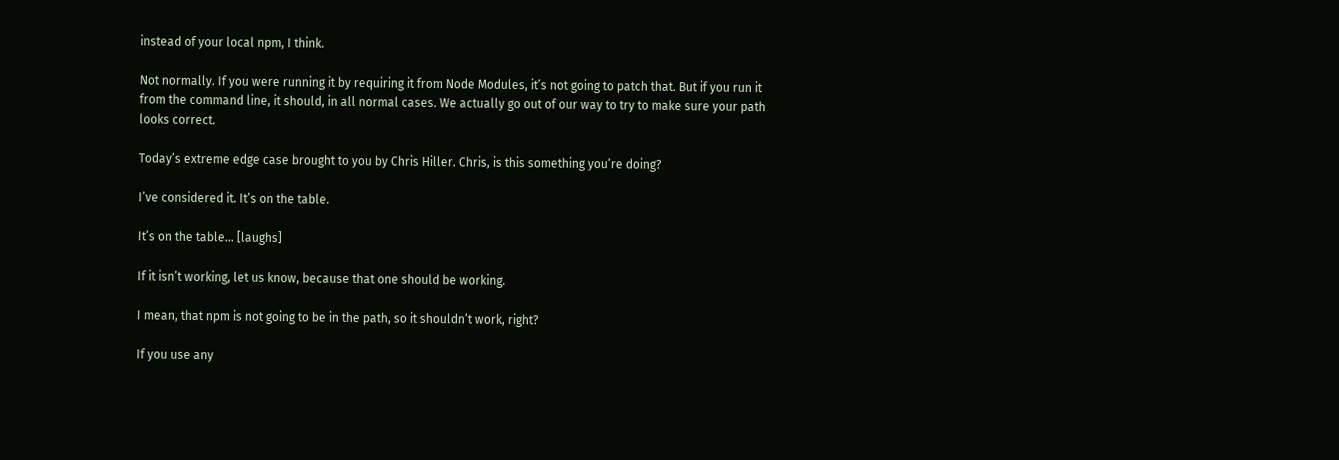instead of your local npm, I think.

Not normally. If you were running it by requiring it from Node Modules, it’s not going to patch that. But if you run it from the command line, it should, in all normal cases. We actually go out of our way to try to make sure your path looks correct.

Today’s extreme edge case brought to you by Chris Hiller. Chris, is this something you’re doing?

I’ve considered it. It’s on the table.

It’s on the table… [laughs]

If it isn’t working, let us know, because that one should be working.

I mean, that npm is not going to be in the path, so it shouldn’t work, right?

If you use any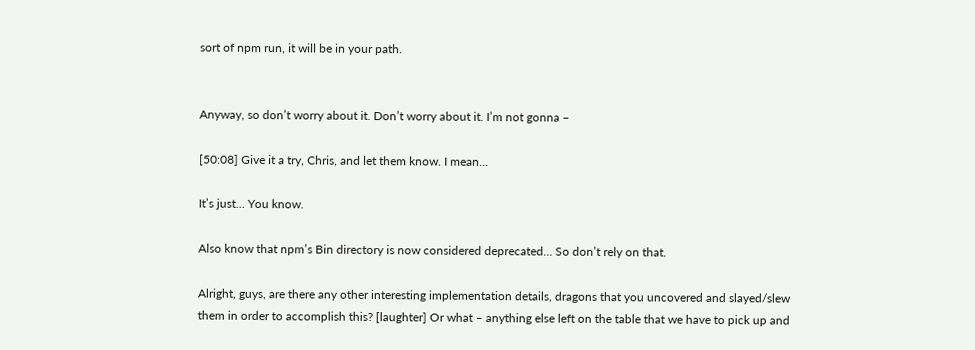sort of npm run, it will be in your path.


Anyway, so don’t worry about it. Don’t worry about it. I’m not gonna –

[50:08] Give it a try, Chris, and let them know. I mean…

It’s just… You know.

Also know that npm’s Bin directory is now considered deprecated… So don’t rely on that.

Alright, guys, are there any other interesting implementation details, dragons that you uncovered and slayed/slew them in order to accomplish this? [laughter] Or what – anything else left on the table that we have to pick up and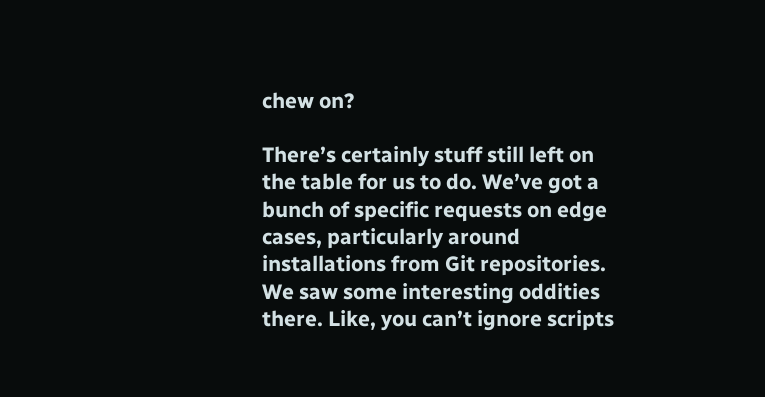chew on?

There’s certainly stuff still left on the table for us to do. We’ve got a bunch of specific requests on edge cases, particularly around installations from Git repositories. We saw some interesting oddities there. Like, you can’t ignore scripts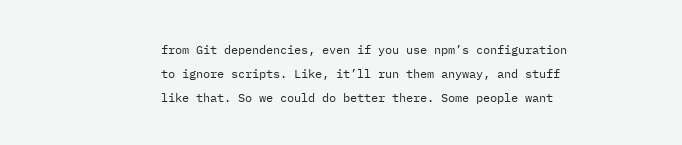from Git dependencies, even if you use npm’s configuration to ignore scripts. Like, it’ll run them anyway, and stuff like that. So we could do better there. Some people want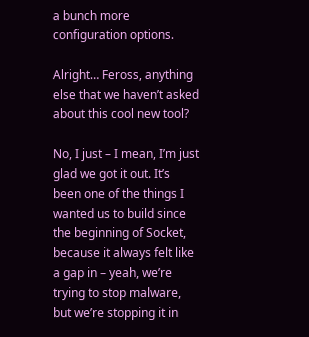a bunch more configuration options.

Alright… Feross, anything else that we haven’t asked about this cool new tool?

No, I just – I mean, I’m just glad we got it out. It’s been one of the things I wanted us to build since the beginning of Socket, because it always felt like a gap in – yeah, we’re trying to stop malware, but we’re stopping it in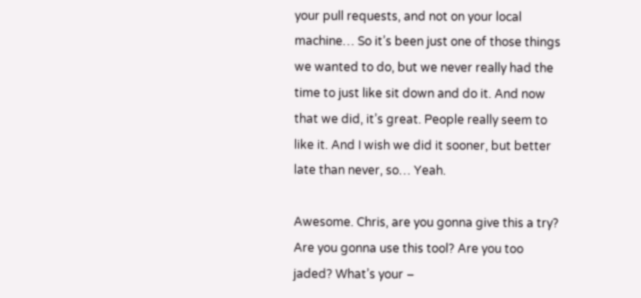your pull requests, and not on your local machine… So it’s been just one of those things we wanted to do, but we never really had the time to just like sit down and do it. And now that we did, it’s great. People really seem to like it. And I wish we did it sooner, but better late than never, so… Yeah.

Awesome. Chris, are you gonna give this a try? Are you gonna use this tool? Are you too jaded? What’s your –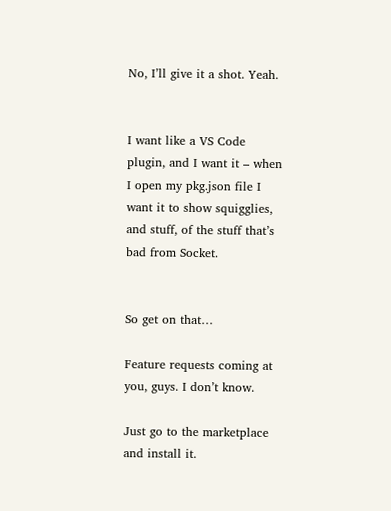No, I’ll give it a shot. Yeah.


I want like a VS Code plugin, and I want it – when I open my pkg.json file I want it to show squigglies, and stuff, of the stuff that’s bad from Socket.


So get on that…

Feature requests coming at you, guys. I don’t know.

Just go to the marketplace and install it.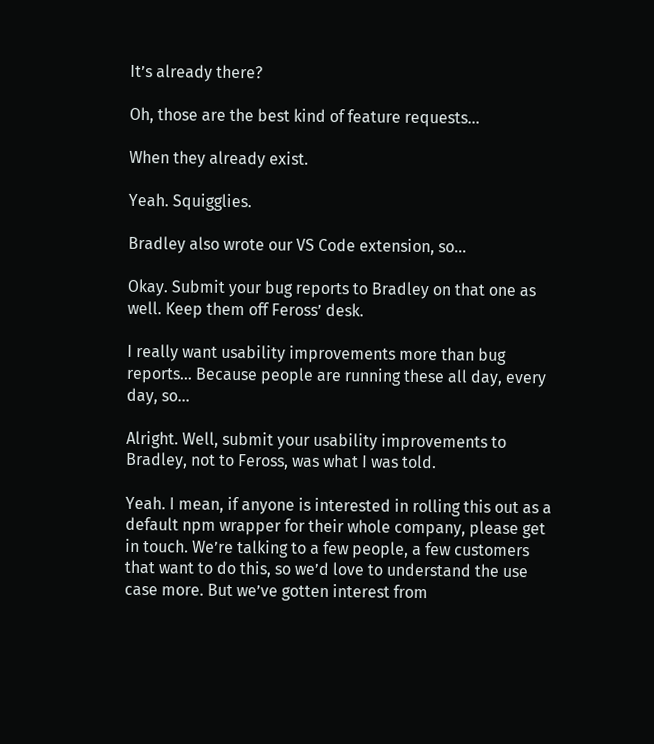It’s already there?

Oh, those are the best kind of feature requests…

When they already exist.

Yeah. Squigglies.

Bradley also wrote our VS Code extension, so…

Okay. Submit your bug reports to Bradley on that one as well. Keep them off Feross’ desk.

I really want usability improvements more than bug reports… Because people are running these all day, every day, so…

Alright. Well, submit your usability improvements to Bradley, not to Feross, was what I was told.

Yeah. I mean, if anyone is interested in rolling this out as a default npm wrapper for their whole company, please get in touch. We’re talking to a few people, a few customers that want to do this, so we’d love to understand the use case more. But we’ve gotten interest from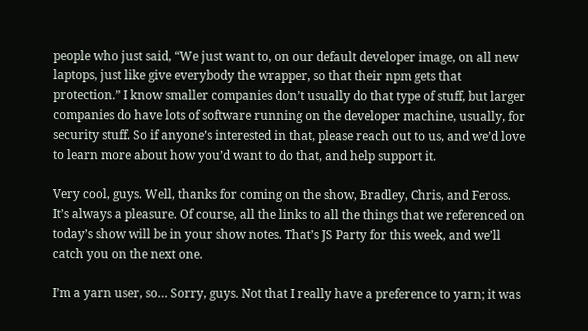people who just said, “We just want to, on our default developer image, on all new laptops, just like give everybody the wrapper, so that their npm gets that protection.” I know smaller companies don’t usually do that type of stuff, but larger companies do have lots of software running on the developer machine, usually, for security stuff. So if anyone’s interested in that, please reach out to us, and we’d love to learn more about how you’d want to do that, and help support it.

Very cool, guys. Well, thanks for coming on the show, Bradley, Chris, and Feross. It’s always a pleasure. Of course, all the links to all the things that we referenced on today’s show will be in your show notes. That’s JS Party for this week, and we’ll catch you on the next one.

I’m a yarn user, so… Sorry, guys. Not that I really have a preference to yarn; it was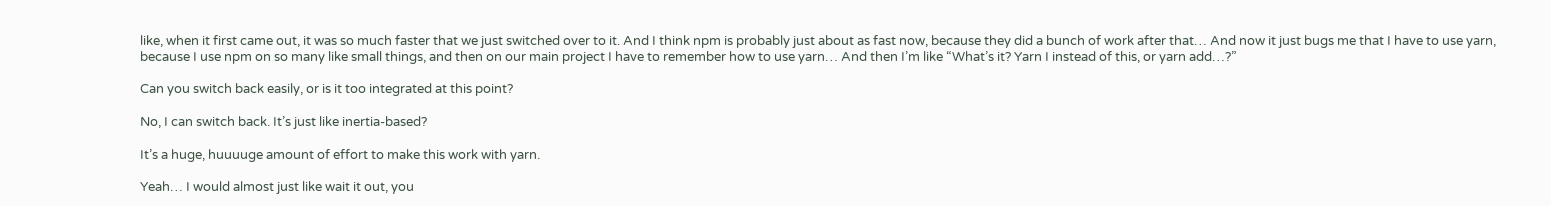like, when it first came out, it was so much faster that we just switched over to it. And I think npm is probably just about as fast now, because they did a bunch of work after that… And now it just bugs me that I have to use yarn, because I use npm on so many like small things, and then on our main project I have to remember how to use yarn… And then I’m like “What’s it? Yarn I instead of this, or yarn add…?”

Can you switch back easily, or is it too integrated at this point?

No, I can switch back. It’s just like inertia-based?

It’s a huge, huuuuge amount of effort to make this work with yarn.

Yeah… I would almost just like wait it out, you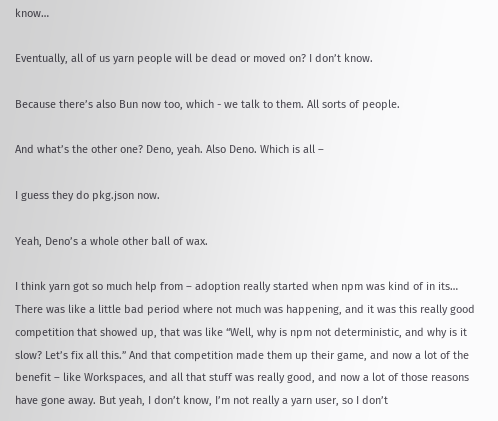know…

Eventually, all of us yarn people will be dead or moved on? I don’t know.

Because there’s also Bun now too, which - we talk to them. All sorts of people.

And what’s the other one? Deno, yeah. Also Deno. Which is all –

I guess they do pkg.json now.

Yeah, Deno’s a whole other ball of wax.

I think yarn got so much help from – adoption really started when npm was kind of in its… There was like a little bad period where not much was happening, and it was this really good competition that showed up, that was like “Well, why is npm not deterministic, and why is it slow? Let’s fix all this.” And that competition made them up their game, and now a lot of the benefit – like Workspaces, and all that stuff was really good, and now a lot of those reasons have gone away. But yeah, I don’t know, I’m not really a yarn user, so I don’t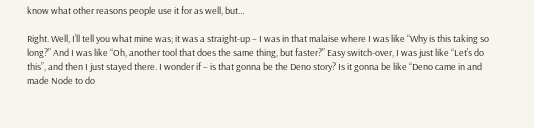know what other reasons people use it for as well, but…

Right. Well, I’ll tell you what mine was; it was a straight-up – I was in that malaise where I was like “Why is this taking so long?” And I was like “Oh, another tool that does the same thing, but faster?” Easy switch-over, I was just like “Let’s do this”, and then I just stayed there. I wonder if – is that gonna be the Deno story? Is it gonna be like “Deno came in and made Node to do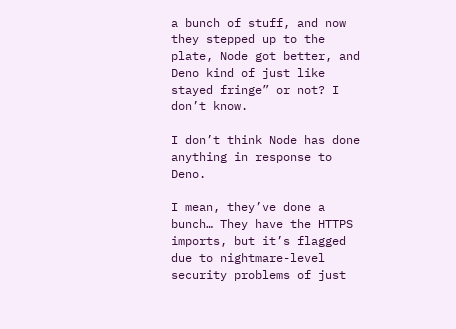a bunch of stuff, and now they stepped up to the plate, Node got better, and Deno kind of just like stayed fringe” or not? I don’t know.

I don’t think Node has done anything in response to Deno.

I mean, they’ve done a bunch… They have the HTTPS imports, but it’s flagged due to nightmare-level security problems of just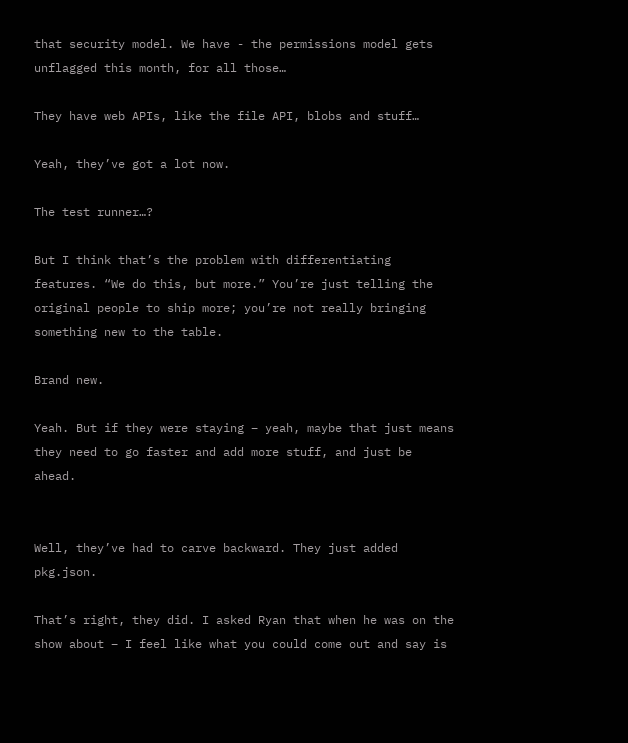that security model. We have - the permissions model gets unflagged this month, for all those…

They have web APIs, like the file API, blobs and stuff…

Yeah, they’ve got a lot now.

The test runner…?

But I think that’s the problem with differentiating features. “We do this, but more.” You’re just telling the original people to ship more; you’re not really bringing something new to the table.

Brand new.

Yeah. But if they were staying – yeah, maybe that just means they need to go faster and add more stuff, and just be ahead.


Well, they’ve had to carve backward. They just added pkg.json.

That’s right, they did. I asked Ryan that when he was on the show about – I feel like what you could come out and say is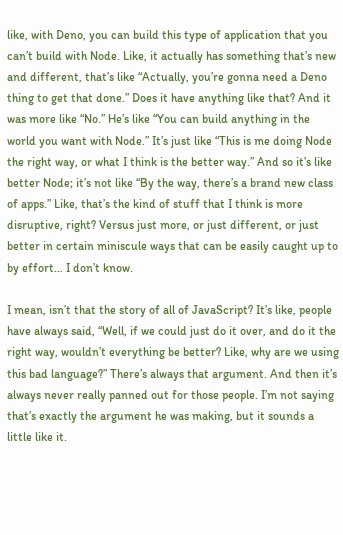like, with Deno, you can build this type of application that you can’t build with Node. Like, it actually has something that’s new and different, that’s like “Actually, you’re gonna need a Deno thing to get that done.” Does it have anything like that? And it was more like “No.” He’s like “You can build anything in the world you want with Node.” It’s just like “This is me doing Node the right way, or what I think is the better way.” And so it’s like better Node; it’s not like “By the way, there’s a brand new class of apps.” Like, that’s the kind of stuff that I think is more disruptive, right? Versus just more, or just different, or just better in certain miniscule ways that can be easily caught up to by effort… I don’t know.

I mean, isn’t that the story of all of JavaScript? It’s like, people have always said, “Well, if we could just do it over, and do it the right way, wouldn’t everything be better? Like, why are we using this bad language?” There’s always that argument. And then it’s always never really panned out for those people. I’m not saying that’s exactly the argument he was making, but it sounds a little like it.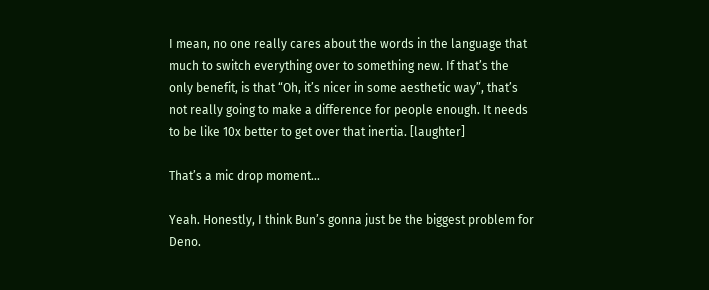I mean, no one really cares about the words in the language that much to switch everything over to something new. If that’s the only benefit, is that “Oh, it’s nicer in some aesthetic way”, that’s not really going to make a difference for people enough. It needs to be like 10x better to get over that inertia. [laughter]

That’s a mic drop moment…

Yeah. Honestly, I think Bun’s gonna just be the biggest problem for Deno.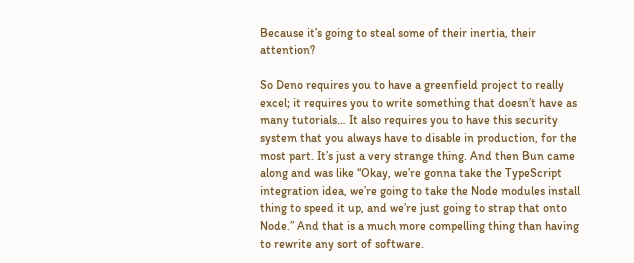Because it’s going to steal some of their inertia, their attention?

So Deno requires you to have a greenfield project to really excel; it requires you to write something that doesn’t have as many tutorials… It also requires you to have this security system that you always have to disable in production, for the most part. It’s just a very strange thing. And then Bun came along and was like “Okay, we’re gonna take the TypeScript integration idea, we’re going to take the Node modules install thing to speed it up, and we’re just going to strap that onto Node.” And that is a much more compelling thing than having to rewrite any sort of software.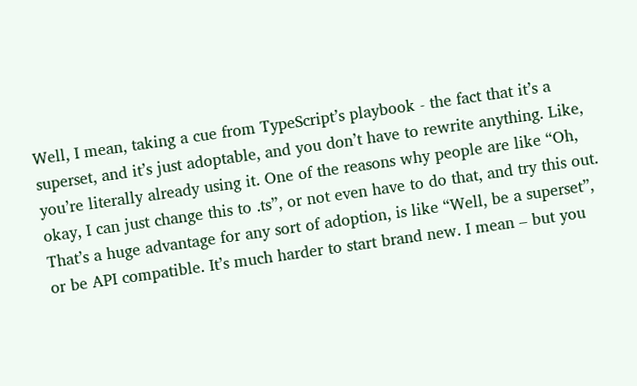Well, I mean, taking a cue from TypeScript’s playbook - the fact that it’s a superset, and it’s just adoptable, and you don’t have to rewrite anything. Like, you’re literally already using it. One of the reasons why people are like “Oh, okay, I can just change this to .ts”, or not even have to do that, and try this out. That’s a huge advantage for any sort of adoption, is like “Well, be a superset”, or be API compatible. It’s much harder to start brand new. I mean – but you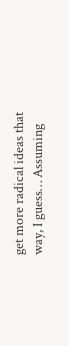get more radical ideas that way, I guess… Assuming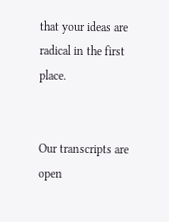that your ideas are radical in the first place.


Our transcripts are open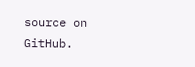source on GitHub.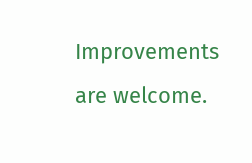Improvements are welcome.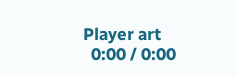Player art
  0:00 / 0:00